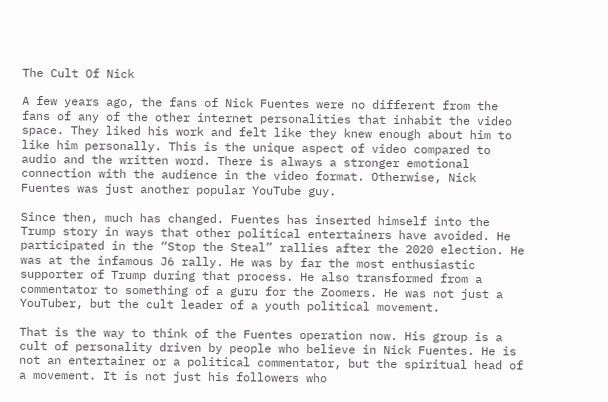The Cult Of Nick

A few years ago, the fans of Nick Fuentes were no different from the fans of any of the other internet personalities that inhabit the video space. They liked his work and felt like they knew enough about him to like him personally. This is the unique aspect of video compared to audio and the written word. There is always a stronger emotional connection with the audience in the video format. Otherwise, Nick Fuentes was just another popular YouTube guy.

Since then, much has changed. Fuentes has inserted himself into the Trump story in ways that other political entertainers have avoided. He participated in the “Stop the Steal” rallies after the 2020 election. He was at the infamous J6 rally. He was by far the most enthusiastic supporter of Trump during that process. He also transformed from a commentator to something of a guru for the Zoomers. He was not just a YouTuber, but the cult leader of a youth political movement.

That is the way to think of the Fuentes operation now. His group is a cult of personality driven by people who believe in Nick Fuentes. He is not an entertainer or a political commentator, but the spiritual head of a movement. It is not just his followers who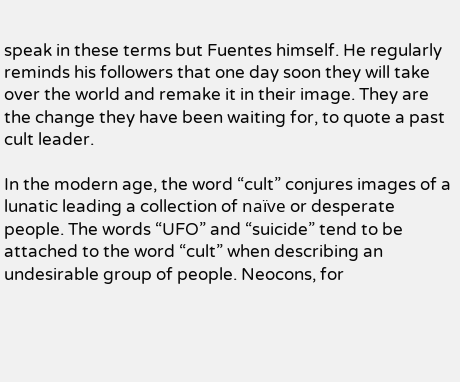speak in these terms but Fuentes himself. He regularly reminds his followers that one day soon they will take over the world and remake it in their image. They are the change they have been waiting for, to quote a past cult leader.

In the modern age, the word “cult” conjures images of a lunatic leading a collection of naïve or desperate people. The words “UFO” and “suicide” tend to be attached to the word “cult” when describing an undesirable group of people. Neocons, for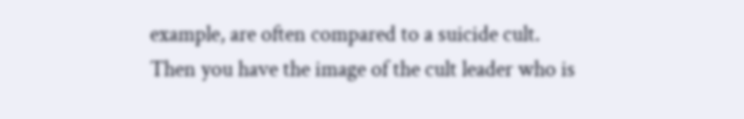example, are often compared to a suicide cult. Then you have the image of the cult leader who is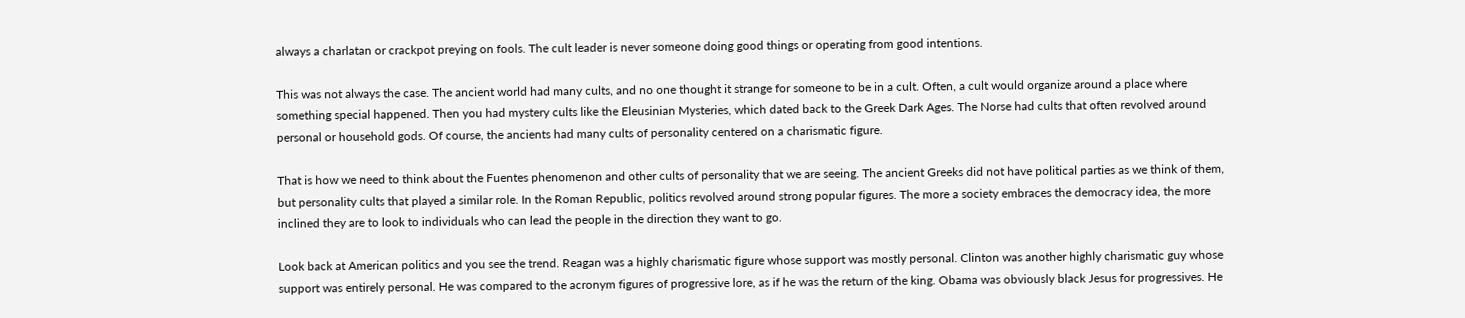always a charlatan or crackpot preying on fools. The cult leader is never someone doing good things or operating from good intentions.

This was not always the case. The ancient world had many cults, and no one thought it strange for someone to be in a cult. Often, a cult would organize around a place where something special happened. Then you had mystery cults like the Eleusinian Mysteries, which dated back to the Greek Dark Ages. The Norse had cults that often revolved around personal or household gods. Of course, the ancients had many cults of personality centered on a charismatic figure.

That is how we need to think about the Fuentes phenomenon and other cults of personality that we are seeing. The ancient Greeks did not have political parties as we think of them, but personality cults that played a similar role. In the Roman Republic, politics revolved around strong popular figures. The more a society embraces the democracy idea, the more inclined they are to look to individuals who can lead the people in the direction they want to go.

Look back at American politics and you see the trend. Reagan was a highly charismatic figure whose support was mostly personal. Clinton was another highly charismatic guy whose support was entirely personal. He was compared to the acronym figures of progressive lore, as if he was the return of the king. Obama was obviously black Jesus for progressives. He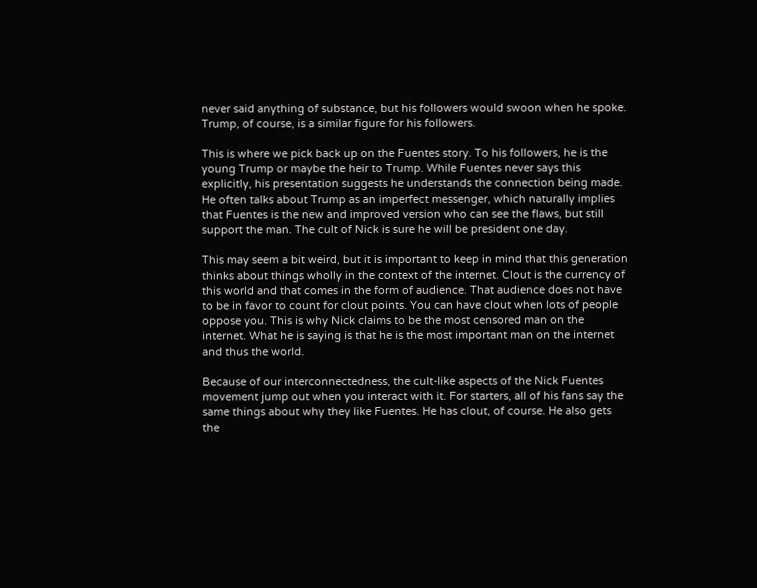never said anything of substance, but his followers would swoon when he spoke. Trump, of course, is a similar figure for his followers.

This is where we pick back up on the Fuentes story. To his followers, he is the young Trump or maybe the heir to Trump. While Fuentes never says this explicitly, his presentation suggests he understands the connection being made. He often talks about Trump as an imperfect messenger, which naturally implies that Fuentes is the new and improved version who can see the flaws, but still support the man. The cult of Nick is sure he will be president one day.

This may seem a bit weird, but it is important to keep in mind that this generation thinks about things wholly in the context of the internet. Clout is the currency of this world and that comes in the form of audience. That audience does not have to be in favor to count for clout points. You can have clout when lots of people oppose you. This is why Nick claims to be the most censored man on the internet. What he is saying is that he is the most important man on the internet and thus the world.

Because of our interconnectedness, the cult-like aspects of the Nick Fuentes movement jump out when you interact with it. For starters, all of his fans say the same things about why they like Fuentes. He has clout, of course. He also gets the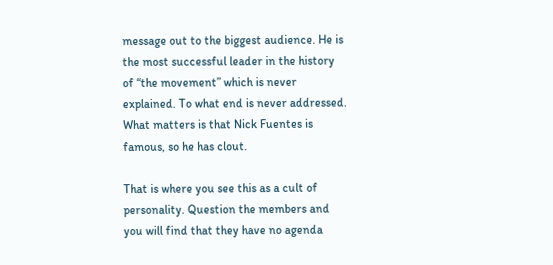message out to the biggest audience. He is the most successful leader in the history of “the movement” which is never explained. To what end is never addressed. What matters is that Nick Fuentes is famous, so he has clout.

That is where you see this as a cult of personality. Question the members and you will find that they have no agenda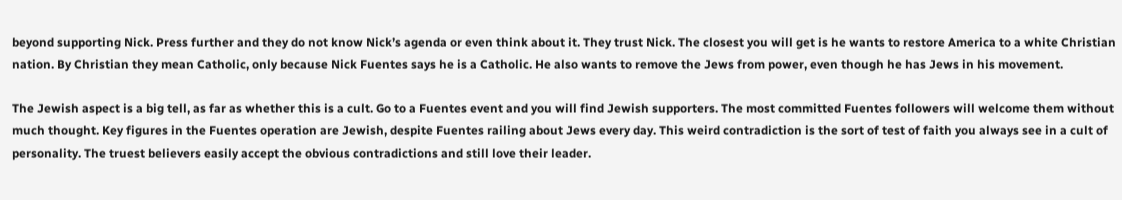beyond supporting Nick. Press further and they do not know Nick’s agenda or even think about it. They trust Nick. The closest you will get is he wants to restore America to a white Christian nation. By Christian they mean Catholic, only because Nick Fuentes says he is a Catholic. He also wants to remove the Jews from power, even though he has Jews in his movement.

The Jewish aspect is a big tell, as far as whether this is a cult. Go to a Fuentes event and you will find Jewish supporters. The most committed Fuentes followers will welcome them without much thought. Key figures in the Fuentes operation are Jewish, despite Fuentes railing about Jews every day. This weird contradiction is the sort of test of faith you always see in a cult of personality. The truest believers easily accept the obvious contradictions and still love their leader.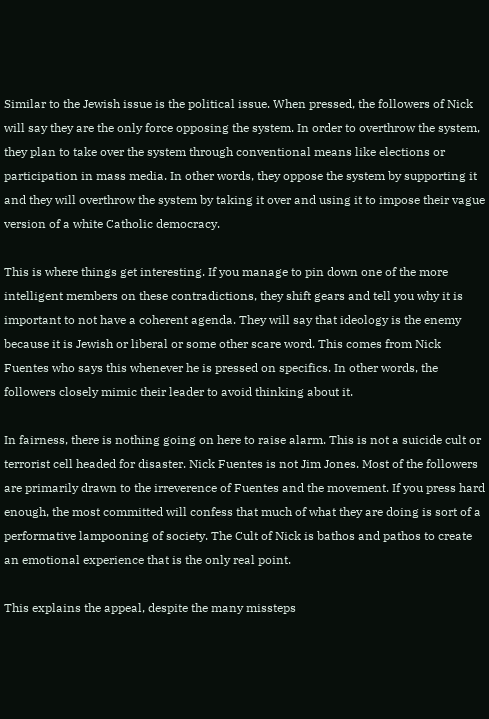Similar to the Jewish issue is the political issue. When pressed, the followers of Nick will say they are the only force opposing the system. In order to overthrow the system, they plan to take over the system through conventional means like elections or participation in mass media. In other words, they oppose the system by supporting it and they will overthrow the system by taking it over and using it to impose their vague version of a white Catholic democracy.

This is where things get interesting. If you manage to pin down one of the more intelligent members on these contradictions, they shift gears and tell you why it is important to not have a coherent agenda. They will say that ideology is the enemy because it is Jewish or liberal or some other scare word. This comes from Nick Fuentes who says this whenever he is pressed on specifics. In other words, the followers closely mimic their leader to avoid thinking about it.

In fairness, there is nothing going on here to raise alarm. This is not a suicide cult or terrorist cell headed for disaster. Nick Fuentes is not Jim Jones. Most of the followers are primarily drawn to the irreverence of Fuentes and the movement. If you press hard enough, the most committed will confess that much of what they are doing is sort of a performative lampooning of society. The Cult of Nick is bathos and pathos to create an emotional experience that is the only real point.

This explains the appeal, despite the many missteps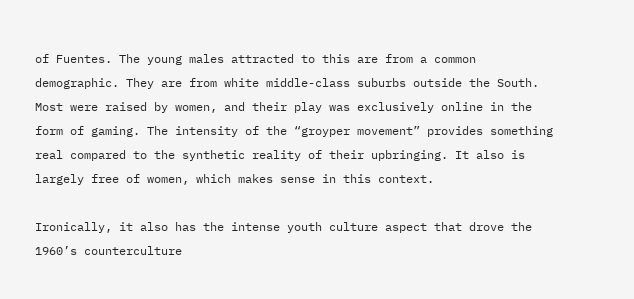of Fuentes. The young males attracted to this are from a common demographic. They are from white middle-class suburbs outside the South. Most were raised by women, and their play was exclusively online in the form of gaming. The intensity of the “groyper movement” provides something real compared to the synthetic reality of their upbringing. It also is largely free of women, which makes sense in this context.

Ironically, it also has the intense youth culture aspect that drove the 1960’s counterculture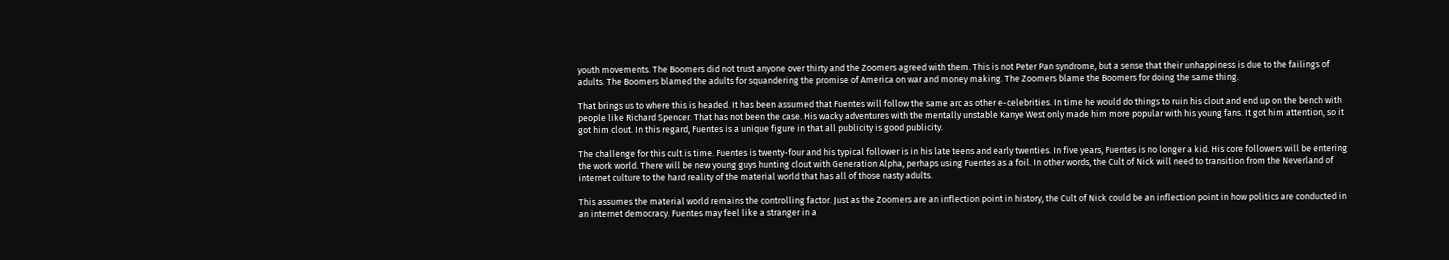youth movements. The Boomers did not trust anyone over thirty and the Zoomers agreed with them. This is not Peter Pan syndrome, but a sense that their unhappiness is due to the failings of adults. The Boomers blamed the adults for squandering the promise of America on war and money making. The Zoomers blame the Boomers for doing the same thing.

That brings us to where this is headed. It has been assumed that Fuentes will follow the same arc as other e-celebrities. In time he would do things to ruin his clout and end up on the bench with people like Richard Spencer. That has not been the case. His wacky adventures with the mentally unstable Kanye West only made him more popular with his young fans. It got him attention, so it got him clout. In this regard, Fuentes is a unique figure in that all publicity is good publicity.

The challenge for this cult is time. Fuentes is twenty-four and his typical follower is in his late teens and early twenties. In five years, Fuentes is no longer a kid. His core followers will be entering the work world. There will be new young guys hunting clout with Generation Alpha, perhaps using Fuentes as a foil. In other words, the Cult of Nick will need to transition from the Neverland of internet culture to the hard reality of the material world that has all of those nasty adults.

This assumes the material world remains the controlling factor. Just as the Zoomers are an inflection point in history, the Cult of Nick could be an inflection point in how politics are conducted in an internet democracy. Fuentes may feel like a stranger in a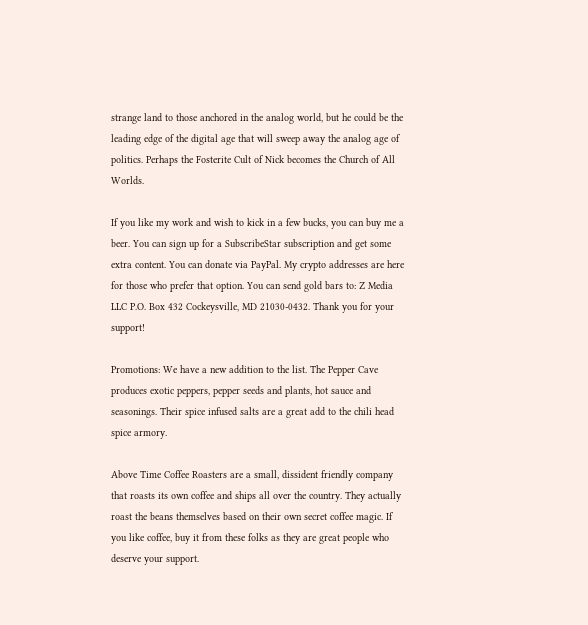strange land to those anchored in the analog world, but he could be the leading edge of the digital age that will sweep away the analog age of politics. Perhaps the Fosterite Cult of Nick becomes the Church of All Worlds.

If you like my work and wish to kick in a few bucks, you can buy me a beer. You can sign up for a SubscribeStar subscription and get some extra content. You can donate via PayPal. My crypto addresses are here for those who prefer that option. You can send gold bars to: Z Media LLC P.O. Box 432 Cockeysville, MD 21030-0432. Thank you for your support!

Promotions: We have a new addition to the list. The Pepper Cave produces exotic peppers, pepper seeds and plants, hot sauce and seasonings. Their spice infused salts are a great add to the chili head spice armory.

Above Time Coffee Roasters are a small, dissident friendly company that roasts its own coffee and ships all over the country. They actually roast the beans themselves based on their own secret coffee magic. If you like coffee, buy it from these folks as they are great people who deserve your support.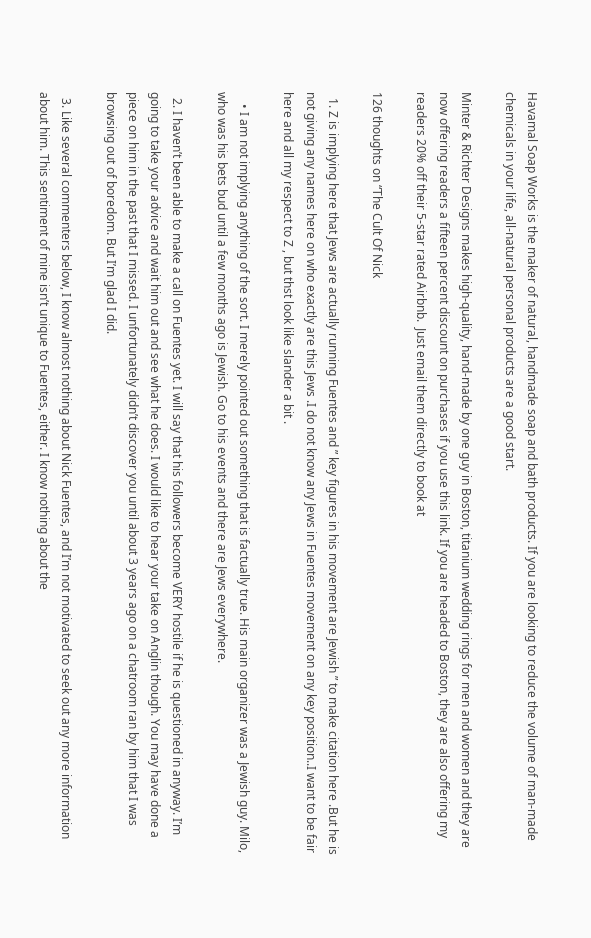Havamal Soap Works is the maker of natural, handmade soap and bath products. If you are looking to reduce the volume of man-made chemicals in your life, all-natural personal products are a good start.

Minter & Richter Designs makes high-quality, hand-made by one guy in Boston, titanium wedding rings for men and women and they are now offering readers a fifteen percent discount on purchases if you use this link. If you are headed to Boston, they are also offering my readers 20% off their 5-star rated Airbnb.  Just email them directly to book at

126 thoughts on “The Cult Of Nick

  1. Z is implying here that Jews are actually running Fuentes and ” key figures in his movement are Jewish ” to make citation here .But he is not giving any names here on who exactly are this Jews .I do not know any Jews in Fuentes movement on any key position..I want to be fair here and all my respect to Z , but thst look like slander a bit .

    • I am not implying anything of the sort. I merely pointed out something that is factually true. His main organizer was a Jewish guy. Milo, who was his bets bud until a few months ago is Jewish. Go to his events and there are Jews everywhere.

  2. I haven’t been able to make a call on Fuentes yet. I will say that his followers become VERY hostile if he is questioned in anyway. I’m going to take your advice and wait him out and see what he does. I would like to hear your take on Anglin though. You may have done a piece on him in the past that I missed. I unfortunately didn’t discover you until about 3 years ago on a chatroom ran by him that I was browsing out of boredom. But I’m glad I did.

  3. Like several commenters below, I know almost nothing about Nick Fuentes, and I’m not motivated to seek out any more information about him. This sentiment of mine isn’t unique to Fuentes, either. I know nothing about the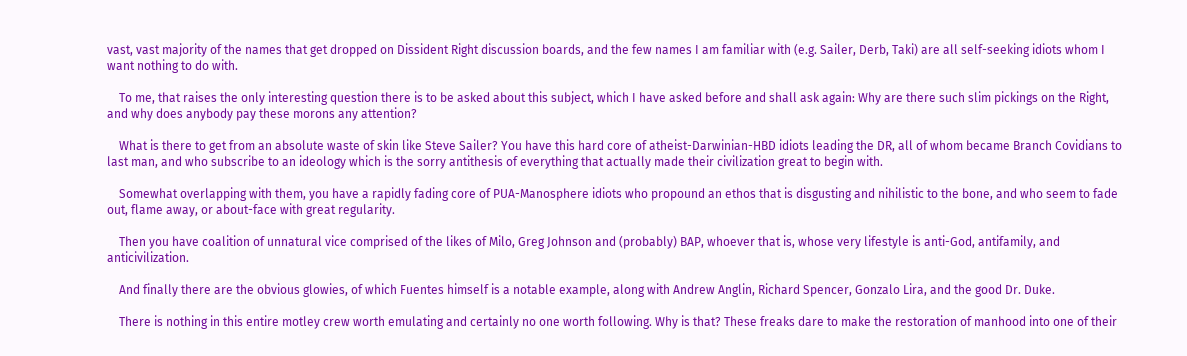vast, vast majority of the names that get dropped on Dissident Right discussion boards, and the few names I am familiar with (e.g. Sailer, Derb, Taki) are all self-seeking idiots whom I want nothing to do with.

    To me, that raises the only interesting question there is to be asked about this subject, which I have asked before and shall ask again: Why are there such slim pickings on the Right, and why does anybody pay these morons any attention?

    What is there to get from an absolute waste of skin like Steve Sailer? You have this hard core of atheist-Darwinian-HBD idiots leading the DR, all of whom became Branch Covidians to last man, and who subscribe to an ideology which is the sorry antithesis of everything that actually made their civilization great to begin with.

    Somewhat overlapping with them, you have a rapidly fading core of PUA-Manosphere idiots who propound an ethos that is disgusting and nihilistic to the bone, and who seem to fade out, flame away, or about-face with great regularity.

    Then you have coalition of unnatural vice comprised of the likes of Milo, Greg Johnson and (probably) BAP, whoever that is, whose very lifestyle is anti-God, antifamily, and anticivilization.

    And finally there are the obvious glowies, of which Fuentes himself is a notable example, along with Andrew Anglin, Richard Spencer, Gonzalo Lira, and the good Dr. Duke.

    There is nothing in this entire motley crew worth emulating and certainly no one worth following. Why is that? These freaks dare to make the restoration of manhood into one of their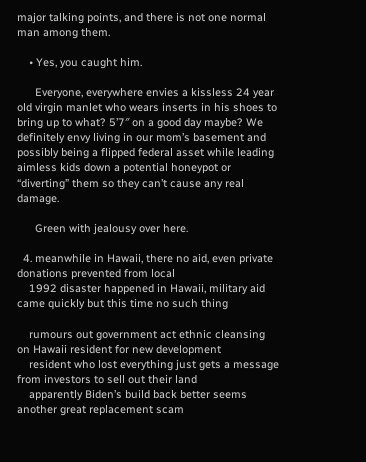major talking points, and there is not one normal man among them.

    • Yes, you caught him.

      Everyone, everywhere envies a kissless 24 year old virgin manlet who wears inserts in his shoes to bring up to what? 5’7″ on a good day maybe? We definitely envy living in our mom’s basement and possibly being a flipped federal asset while leading aimless kids down a potential honeypot or “diverting” them so they can’t cause any real damage.

      Green with jealousy over here.

  4. meanwhile in Hawaii, there no aid, even private donations prevented from local
    1992 disaster happened in Hawaii, military aid came quickly but this time no such thing

    rumours out government act ethnic cleansing on Hawaii resident for new development
    resident who lost everything just gets a message from investors to sell out their land
    apparently Biden’s build back better seems another great replacement scam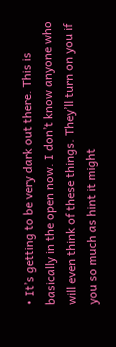• It’s getting to be very dark out there. This is basically in the open now. I don’t know anyone who will even think of these things. They’ll turn on you if you so much as hint it might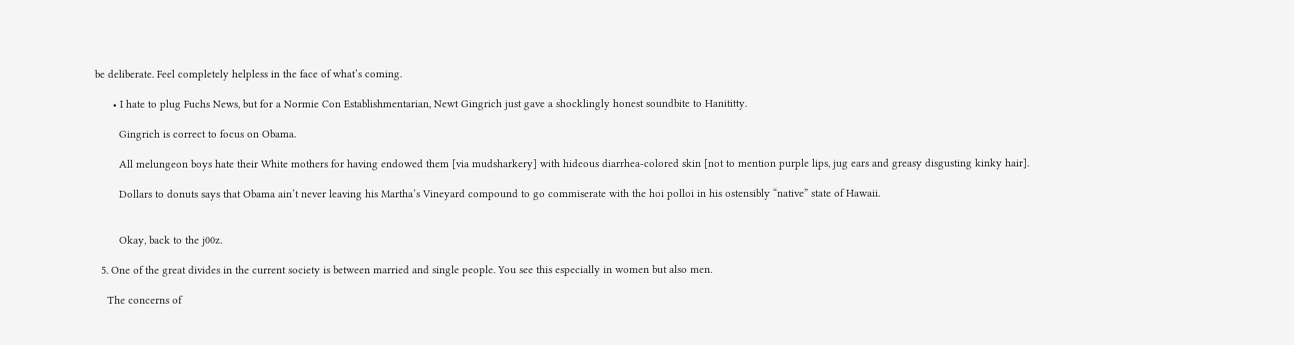be deliberate. Feel completely helpless in the face of what’s coming.

      • I hate to plug Fuchs News, but for a Normie Con Establishmentarian, Newt Gingrich just gave a shocklingly honest soundbite to Hanititty.

        Gingrich is correct to focus on Obama.

        All melungeon boys hate their White mothers for having endowed them [via mudsharkery] with hideous diarrhea-colored skin [not to mention purple lips, jug ears and greasy disgusting kinky hair].

        Dollars to donuts says that Obama ain’t never leaving his Martha’s Vineyard compound to go commiserate with the hoi polloi in his ostensibly “native” state of Hawaii.


        Okay, back to the j00z.

  5. One of the great divides in the current society is between married and single people. You see this especially in women but also men.

    The concerns of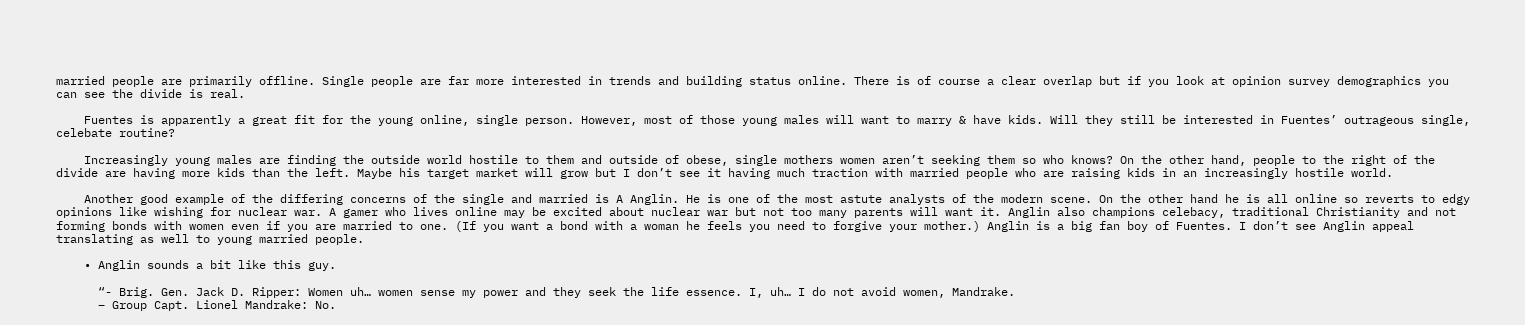married people are primarily offline. Single people are far more interested in trends and building status online. There is of course a clear overlap but if you look at opinion survey demographics you can see the divide is real.

    Fuentes is apparently a great fit for the young online, single person. However, most of those young males will want to marry & have kids. Will they still be interested in Fuentes’ outrageous single, celebate routine?

    Increasingly young males are finding the outside world hostile to them and outside of obese, single mothers women aren’t seeking them so who knows? On the other hand, people to the right of the divide are having more kids than the left. Maybe his target market will grow but I don’t see it having much traction with married people who are raising kids in an increasingly hostile world.

    Another good example of the differing concerns of the single and married is A Anglin. He is one of the most astute analysts of the modern scene. On the other hand he is all online so reverts to edgy opinions like wishing for nuclear war. A gamer who lives online may be excited about nuclear war but not too many parents will want it. Anglin also champions celebacy, traditional Christianity and not forming bonds with women even if you are married to one. (If you want a bond with a woman he feels you need to forgive your mother.) Anglin is a big fan boy of Fuentes. I don’t see Anglin appeal translating as well to young married people.

    • Anglin sounds a bit like this guy.

      “- Brig. Gen. Jack D. Ripper: Women uh… women sense my power and they seek the life essence. I, uh… I do not avoid women, Mandrake.
      – Group Capt. Lionel Mandrake: No.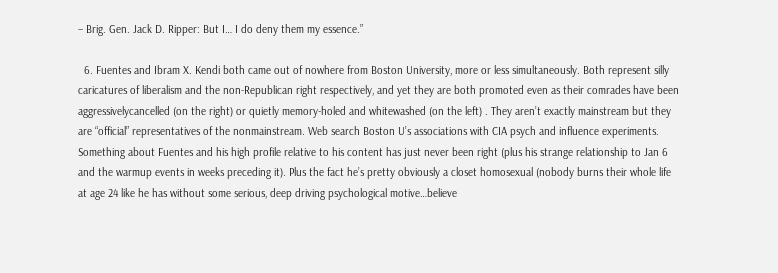– Brig. Gen. Jack D. Ripper: But I… I do deny them my essence.”

  6. Fuentes and Ibram X. Kendi both came out of nowhere from Boston University, more or less simultaneously. Both represent silly caricatures of liberalism and the non-Republican right respectively, and yet they are both promoted even as their comrades have been aggressivelycancelled (on the right) or quietly memory-holed and whitewashed (on the left) . They aren’t exactly mainstream but they are “official” representatives of the nonmainstream. Web search Boston U’s associations with CIA psych and influence experiments. Something about Fuentes and his high profile relative to his content has just never been right (plus his strange relationship to Jan 6 and the warmup events in weeks preceding it). Plus the fact he’s pretty obviously a closet homosexual (nobody burns their whole life at age 24 like he has without some serious, deep driving psychological motive…believe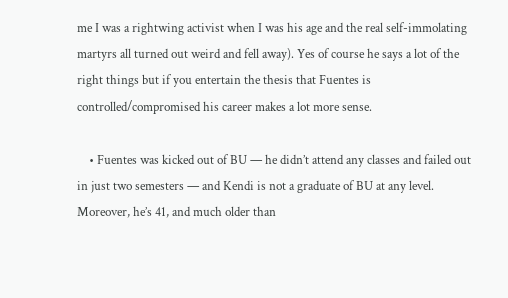me I was a rightwing activist when I was his age and the real self-immolating martyrs all turned out weird and fell away). Yes of course he says a lot of the right things but if you entertain the thesis that Fuentes is controlled/compromised his career makes a lot more sense.

    • Fuentes was kicked out of BU — he didn’t attend any classes and failed out in just two semesters — and Kendi is not a graduate of BU at any level. Moreover, he’s 41, and much older than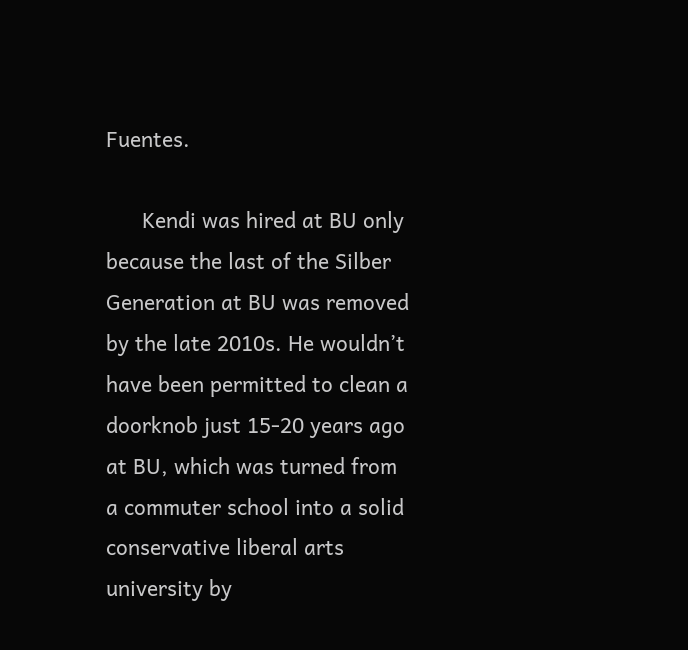Fuentes.

      Kendi was hired at BU only because the last of the Silber Generation at BU was removed by the late 2010s. He wouldn’t have been permitted to clean a doorknob just 15-20 years ago at BU, which was turned from a commuter school into a solid conservative liberal arts university by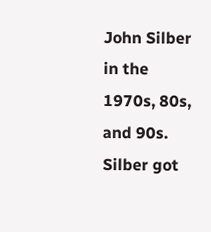John Silber in the 1970s, 80s, and 90s. Silber got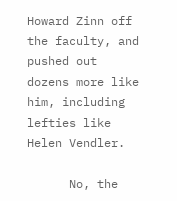Howard Zinn off the faculty, and pushed out dozens more like him, including lefties like Helen Vendler.

      No, the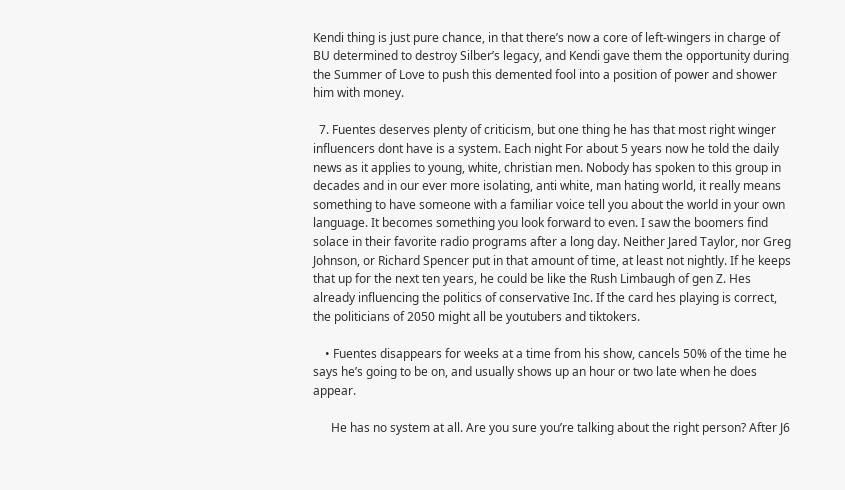Kendi thing is just pure chance, in that there’s now a core of left-wingers in charge of BU determined to destroy Silber’s legacy, and Kendi gave them the opportunity during the Summer of Love to push this demented fool into a position of power and shower him with money.

  7. Fuentes deserves plenty of criticism, but one thing he has that most right winger influencers dont have is a system. Each night For about 5 years now he told the daily news as it applies to young, white, christian men. Nobody has spoken to this group in decades and in our ever more isolating, anti white, man hating world, it really means something to have someone with a familiar voice tell you about the world in your own language. It becomes something you look forward to even. I saw the boomers find solace in their favorite radio programs after a long day. Neither Jared Taylor, nor Greg Johnson, or Richard Spencer put in that amount of time, at least not nightly. If he keeps that up for the next ten years, he could be like the Rush Limbaugh of gen Z. Hes already influencing the politics of conservative Inc. If the card hes playing is correct, the politicians of 2050 might all be youtubers and tiktokers.

    • Fuentes disappears for weeks at a time from his show, cancels 50% of the time he says he’s going to be on, and usually shows up an hour or two late when he does appear.

      He has no system at all. Are you sure you’re talking about the right person? After J6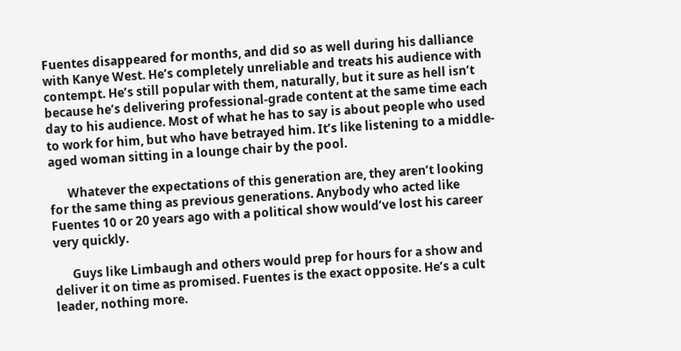Fuentes disappeared for months, and did so as well during his dalliance with Kanye West. He’s completely unreliable and treats his audience with contempt. He’s still popular with them, naturally, but it sure as hell isn’t because he’s delivering professional-grade content at the same time each day to his audience. Most of what he has to say is about people who used to work for him, but who have betrayed him. It’s like listening to a middle-aged woman sitting in a lounge chair by the pool.

      Whatever the expectations of this generation are, they aren’t looking for the same thing as previous generations. Anybody who acted like Fuentes 10 or 20 years ago with a political show would’ve lost his career very quickly.

      Guys like Limbaugh and others would prep for hours for a show and deliver it on time as promised. Fuentes is the exact opposite. He’s a cult leader, nothing more.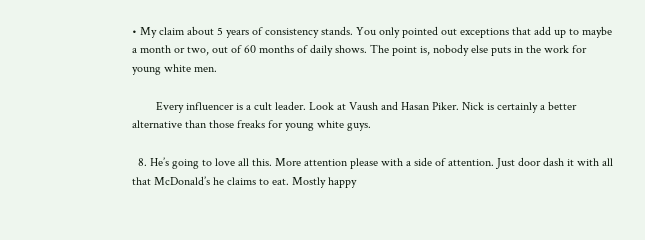• My claim about 5 years of consistency stands. You only pointed out exceptions that add up to maybe a month or two, out of 60 months of daily shows. The point is, nobody else puts in the work for young white men.

        Every influencer is a cult leader. Look at Vaush and Hasan Piker. Nick is certainly a better alternative than those freaks for young white guys.

  8. He’s going to love all this. More attention please with a side of attention. Just door dash it with all that McDonald’s he claims to eat. Mostly happy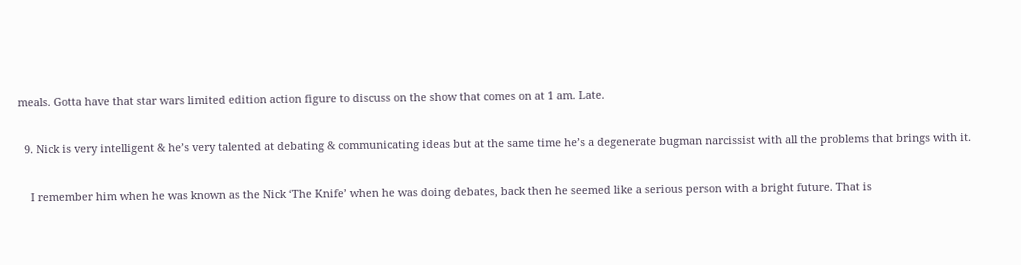meals. Gotta have that star wars limited edition action figure to discuss on the show that comes on at 1 am. Late.

  9. Nick is very intelligent & he’s very talented at debating & communicating ideas but at the same time he’s a degenerate bugman narcissist with all the problems that brings with it.

    I remember him when he was known as the Nick ‘The Knife’ when he was doing debates, back then he seemed like a serious person with a bright future. That is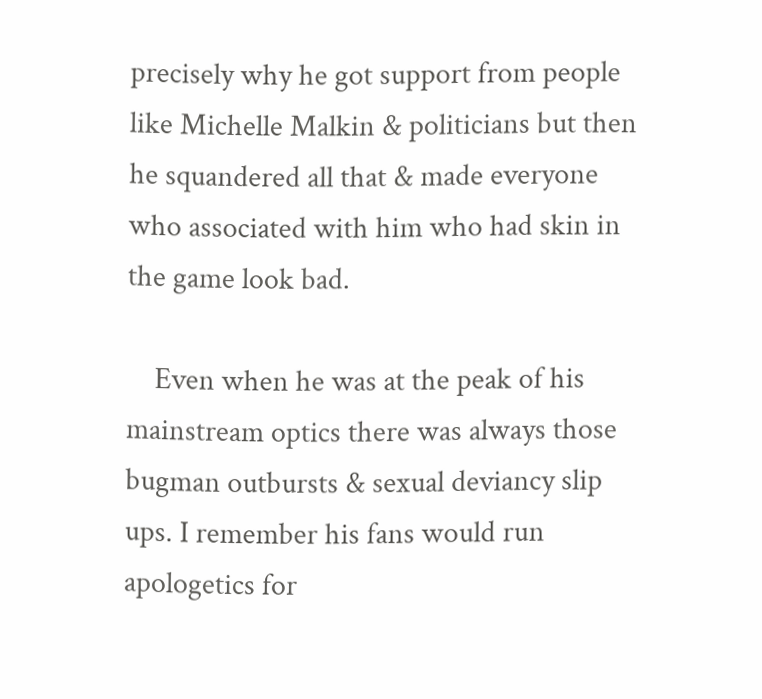precisely why he got support from people like Michelle Malkin & politicians but then he squandered all that & made everyone who associated with him who had skin in the game look bad.

    Even when he was at the peak of his mainstream optics there was always those bugman outbursts & sexual deviancy slip ups. I remember his fans would run apologetics for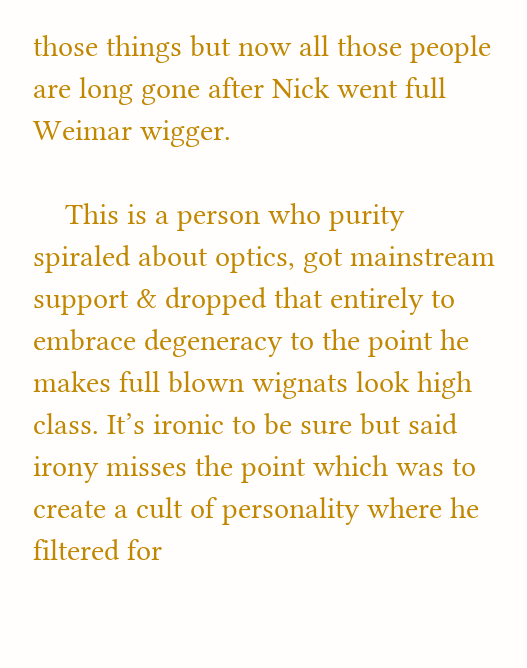those things but now all those people are long gone after Nick went full Weimar wigger.

    This is a person who purity spiraled about optics, got mainstream support & dropped that entirely to embrace degeneracy to the point he makes full blown wignats look high class. It’s ironic to be sure but said irony misses the point which was to create a cult of personality where he filtered for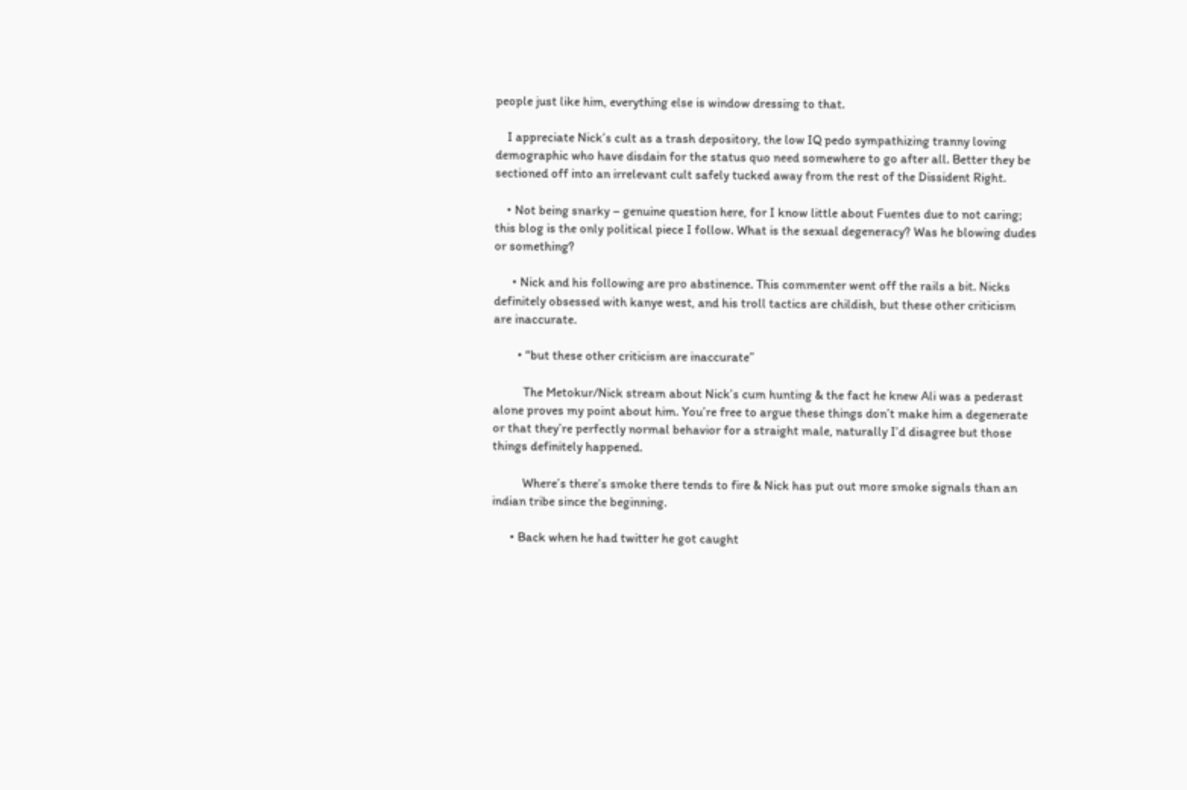people just like him, everything else is window dressing to that.

    I appreciate Nick’s cult as a trash depository, the low IQ pedo sympathizing tranny loving demographic who have disdain for the status quo need somewhere to go after all. Better they be sectioned off into an irrelevant cult safely tucked away from the rest of the Dissident Right.

    • Not being snarky – genuine question here, for I know little about Fuentes due to not caring; this blog is the only political piece I follow. What is the sexual degeneracy? Was he blowing dudes or something?

      • Nick and his following are pro abstinence. This commenter went off the rails a bit. Nicks definitely obsessed with kanye west, and his troll tactics are childish, but these other criticism are inaccurate.

        • “but these other criticism are inaccurate”

          The Metokur/Nick stream about Nick’s cum hunting & the fact he knew Ali was a pederast alone proves my point about him. You’re free to argue these things don’t make him a degenerate or that they’re perfectly normal behavior for a straight male, naturally I’d disagree but those things definitely happened.

          Where’s there’s smoke there tends to fire & Nick has put out more smoke signals than an indian tribe since the beginning.

      • Back when he had twitter he got caught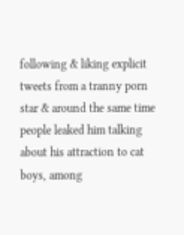following & liking explicit tweets from a tranny porn star & around the same time people leaked him talking about his attraction to cat boys, among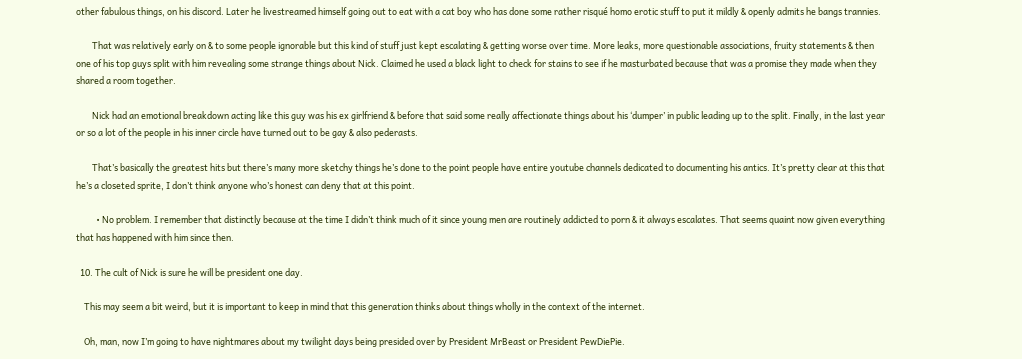other fabulous things, on his discord. Later he livestreamed himself going out to eat with a cat boy who has done some rather risqué homo erotic stuff to put it mildly & openly admits he bangs trannies.

        That was relatively early on & to some people ignorable but this kind of stuff just kept escalating & getting worse over time. More leaks, more questionable associations, fruity statements & then one of his top guys split with him revealing some strange things about Nick. Claimed he used a black light to check for stains to see if he masturbated because that was a promise they made when they shared a room together.

        Nick had an emotional breakdown acting like this guy was his ex girlfriend & before that said some really affectionate things about his ‘dumper’ in public leading up to the split. Finally, in the last year or so a lot of the people in his inner circle have turned out to be gay & also pederasts.

        That’s basically the greatest hits but there’s many more sketchy things he’s done to the point people have entire youtube channels dedicated to documenting his antics. It’s pretty clear at this that he’s a closeted sprite, I don’t think anyone who’s honest can deny that at this point.

          • No problem. I remember that distinctly because at the time I didn’t think much of it since young men are routinely addicted to porn & it always escalates. That seems quaint now given everything that has happened with him since then.

  10. The cult of Nick is sure he will be president one day.

    This may seem a bit weird, but it is important to keep in mind that this generation thinks about things wholly in the context of the internet.

    Oh, man, now I’m going to have nightmares about my twilight days being presided over by President MrBeast or President PewDiePie.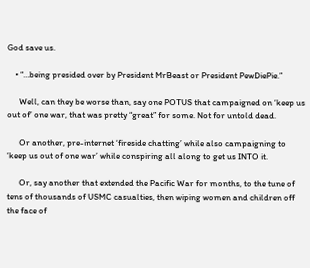God save us.

    • “…being presided over by President MrBeast or President PewDiePie.”

      Well, can they be worse than, say one POTUS that campaigned on ‘keep us out of’ one war, that was pretty “great” for some. Not for untold dead.

      Or another, pre-internet ‘fireside chatting’ while also campaigning to ‘keep us out of one war’ while conspiring all along to get us INTO it.

      Or, say another that extended the Pacific War for months, to the tune of tens of thousands of USMC casualties, then wiping women and children off the face of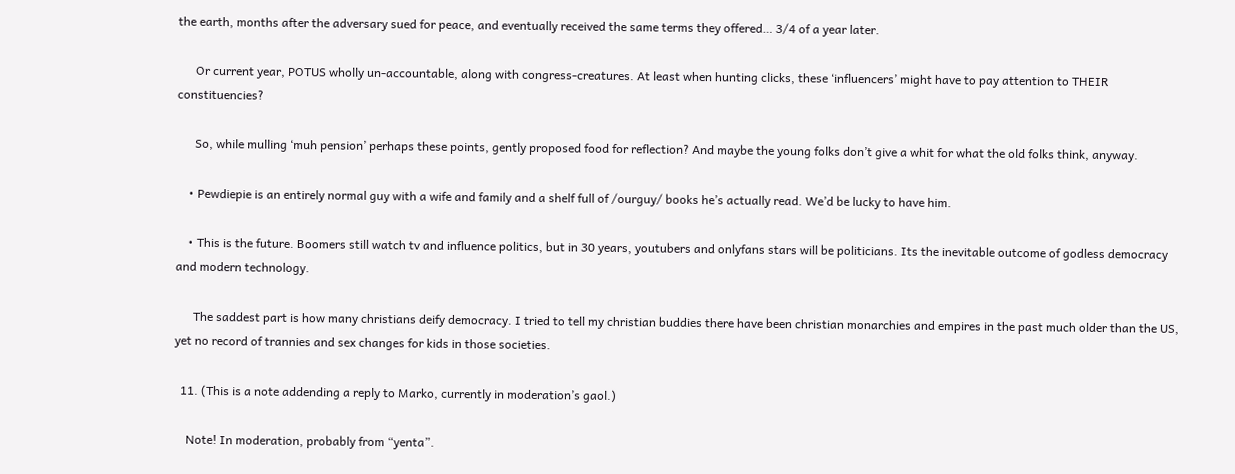the earth, months after the adversary sued for peace, and eventually received the same terms they offered… 3/4 of a year later.

      Or current year, POTUS wholly un-accountable, along with congress-creatures. At least when hunting clicks, these ‘influencers’ might have to pay attention to THEIR constituencies?

      So, while mulling ‘muh pension’ perhaps these points, gently proposed food for reflection? And maybe the young folks don’t give a whit for what the old folks think, anyway.

    • Pewdiepie is an entirely normal guy with a wife and family and a shelf full of /ourguy/ books he’s actually read. We’d be lucky to have him.

    • This is the future. Boomers still watch tv and influence politics, but in 30 years, youtubers and onlyfans stars will be politicians. Its the inevitable outcome of godless democracy and modern technology.

      The saddest part is how many christians deify democracy. I tried to tell my christian buddies there have been christian monarchies and empires in the past much older than the US, yet no record of trannies and sex changes for kids in those societies.

  11. (This is a note addending a reply to Marko, currently in moderation’s gaol.)

    Note! In moderation, probably from “yenta”.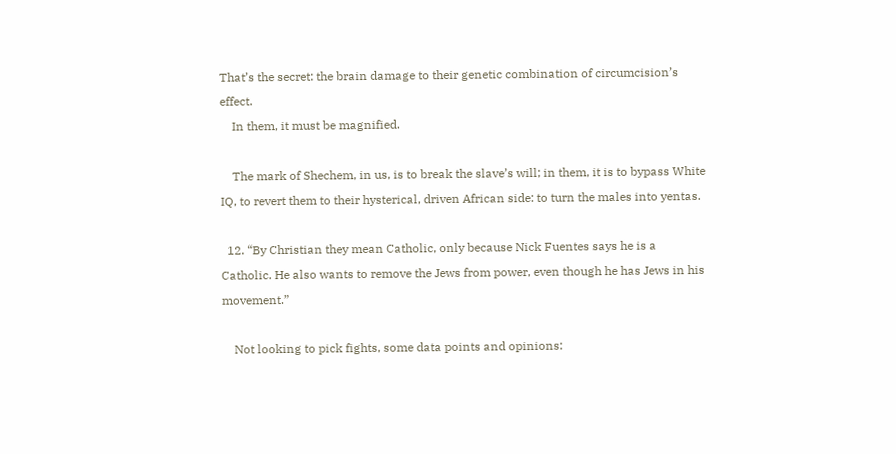That’s the secret: the brain damage to their genetic combination of circumcision’s effect.
    In them, it must be magnified.

    The mark of Shechem, in us, is to break the slave’s will; in them, it is to bypass White IQ, to revert them to their hysterical, driven African side: to turn the males into yentas.

  12. “By Christian they mean Catholic, only because Nick Fuentes says he is a Catholic. He also wants to remove the Jews from power, even though he has Jews in his movement.”

    Not looking to pick fights, some data points and opinions: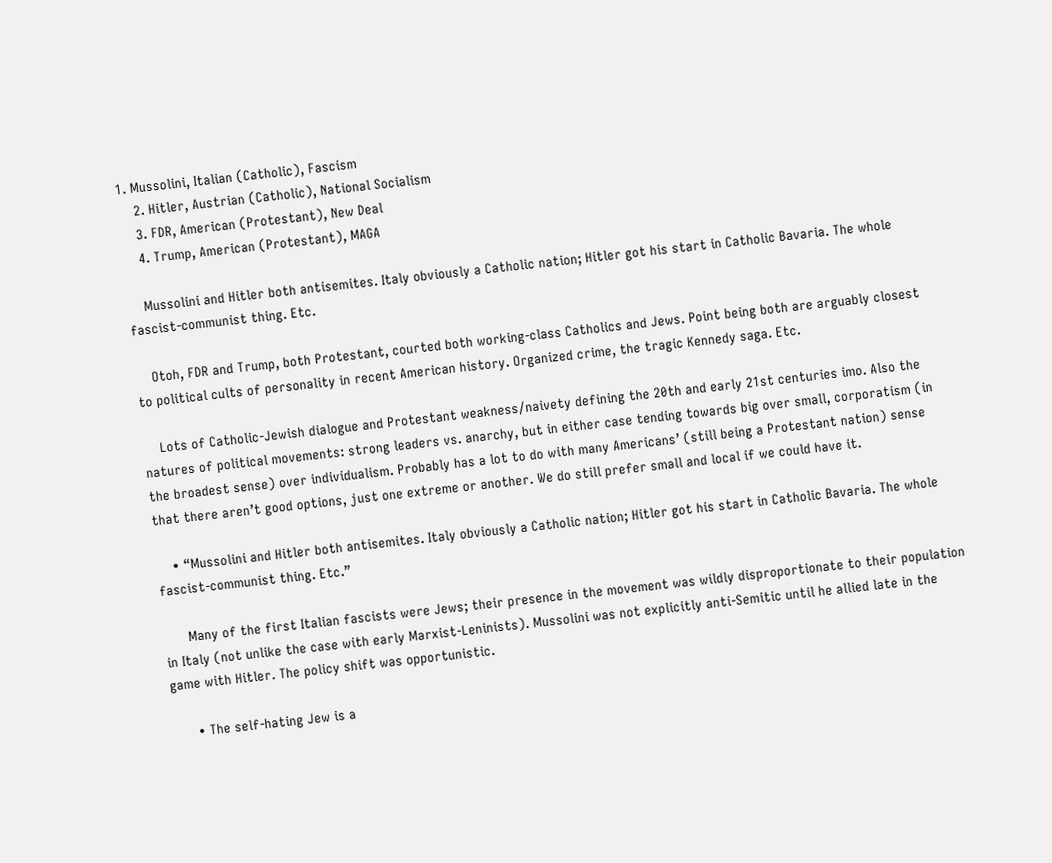1. Mussolini, Italian (Catholic), Fascism
    2. Hitler, Austrian (Catholic), National Socialism
    3. FDR, American (Protestant), New Deal
    4. Trump, American (Protestant), MAGA

    Mussolini and Hitler both antisemites. Italy obviously a Catholic nation; Hitler got his start in Catholic Bavaria. The whole fascist-communist thing. Etc.

    Otoh, FDR and Trump, both Protestant, courted both working-class Catholics and Jews. Point being both are arguably closest to political cults of personality in recent American history. Organized crime, the tragic Kennedy saga. Etc.

    Lots of Catholic-Jewish dialogue and Protestant weakness/naivety defining the 20th and early 21st centuries imo. Also the natures of political movements: strong leaders vs. anarchy, but in either case tending towards big over small, corporatism (in the broadest sense) over individualism. Probably has a lot to do with many Americans’ (still being a Protestant nation) sense that there aren’t good options, just one extreme or another. We do still prefer small and local if we could have it.

    • “Mussolini and Hitler both antisemites. Italy obviously a Catholic nation; Hitler got his start in Catholic Bavaria. The whole fascist-communist thing. Etc.”

      Many of the first Italian fascists were Jews; their presence in the movement was wildly disproportionate to their population in Italy (not unlike the case with early Marxist-Leninists). Mussolini was not explicitly anti-Semitic until he allied late in the game with Hitler. The policy shift was opportunistic.

      • The self-hating Jew is a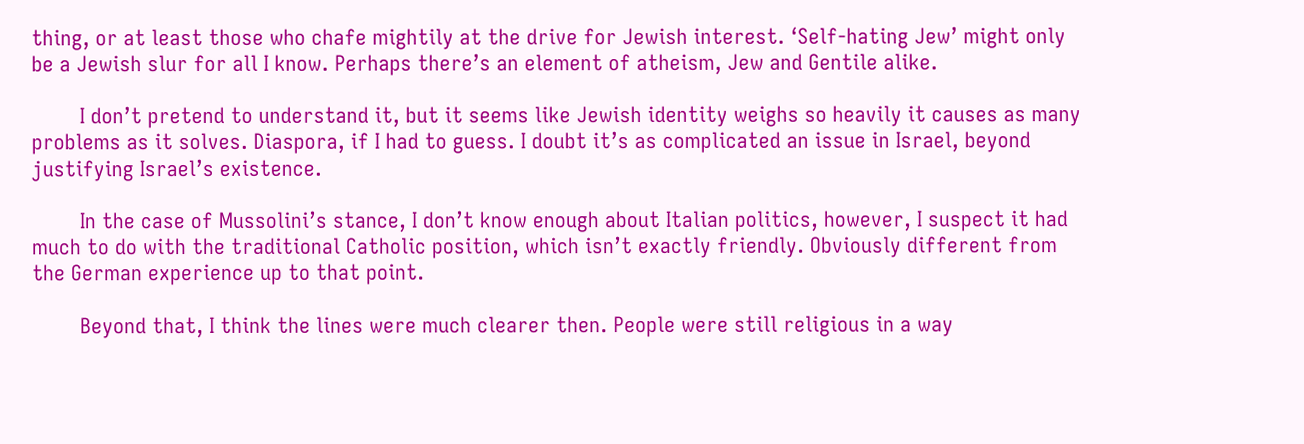thing, or at least those who chafe mightily at the drive for Jewish interest. ‘Self-hating Jew’ might only be a Jewish slur for all I know. Perhaps there’s an element of atheism, Jew and Gentile alike.

        I don’t pretend to understand it, but it seems like Jewish identity weighs so heavily it causes as many problems as it solves. Diaspora, if I had to guess. I doubt it’s as complicated an issue in Israel, beyond justifying Israel’s existence.

        In the case of Mussolini’s stance, I don’t know enough about Italian politics, however, I suspect it had much to do with the traditional Catholic position, which isn’t exactly friendly. Obviously different from the German experience up to that point.

        Beyond that, I think the lines were much clearer then. People were still religious in a way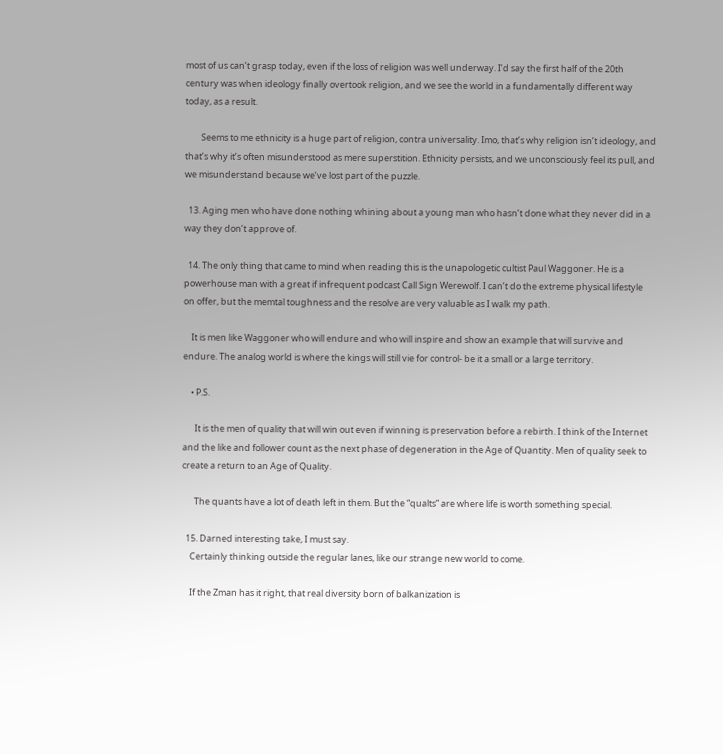most of us can’t grasp today, even if the loss of religion was well underway. I’d say the first half of the 20th century was when ideology finally overtook religion, and we see the world in a fundamentally different way today, as a result.

        Seems to me ethnicity is a huge part of religion, contra universality. Imo, that’s why religion isn’t ideology, and that’s why it’s often misunderstood as mere superstition. Ethnicity persists, and we unconsciously feel its pull, and we misunderstand because we’ve lost part of the puzzle.

  13. Aging men who have done nothing whining about a young man who hasn’t done what they never did in a way they don’t approve of.

  14. The only thing that came to mind when reading this is the unapologetic cultist Paul Waggoner. He is a powerhouse man with a great if infrequent podcast Call Sign Werewolf. I can’t do the extreme physical lifestyle on offer, but the memtal toughness and the resolve are very valuable as I walk my path.

    It is men like Waggoner who will endure and who will inspire and show an example that will survive and endure. The analog world is where the kings will still vie for control- be it a small or a large territory.

    • P.S.

      It is the men of quality that will win out even if winning is preservation before a rebirth. I think of the Internet and the like and follower count as the next phase of degeneration in the Age of Quantity. Men of quality seek to create a return to an Age of Quality.

      The quants have a lot of death left in them. But the “qualts” are where life is worth something special.

  15. Darned interesting take, I must say.
    Certainly thinking outside the regular lanes, like our strange new world to come.

    If the Zman has it right, that real diversity born of balkanization is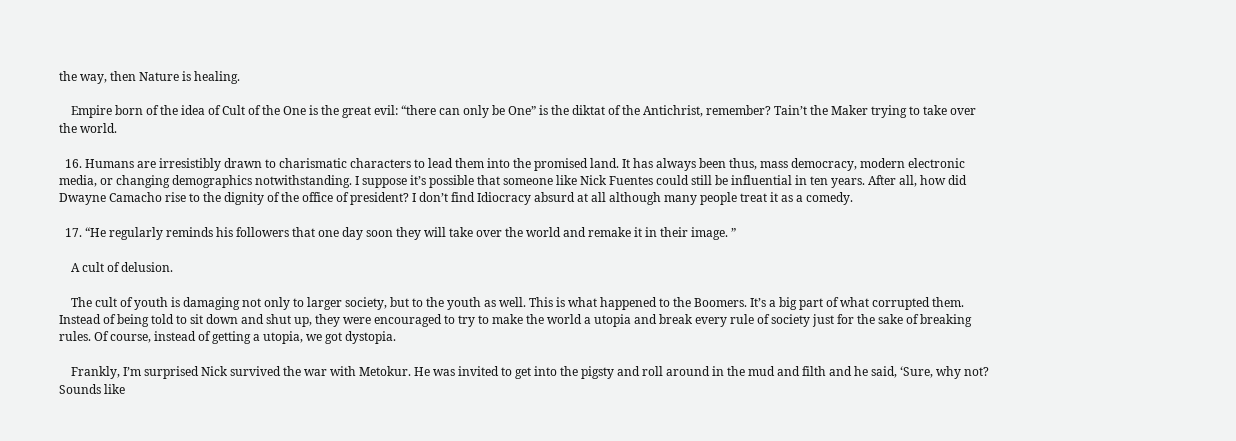the way, then Nature is healing.

    Empire born of the idea of Cult of the One is the great evil: “there can only be One” is the diktat of the Antichrist, remember? Tain’t the Maker trying to take over the world.

  16. Humans are irresistibly drawn to charismatic characters to lead them into the promised land. It has always been thus, mass democracy, modern electronic media, or changing demographics notwithstanding. I suppose it’s possible that someone like Nick Fuentes could still be influential in ten years. After all, how did Dwayne Camacho rise to the dignity of the office of president? I don’t find Idiocracy absurd at all although many people treat it as a comedy.

  17. “He regularly reminds his followers that one day soon they will take over the world and remake it in their image. ”

    A cult of delusion.

    The cult of youth is damaging not only to larger society, but to the youth as well. This is what happened to the Boomers. It’s a big part of what corrupted them. Instead of being told to sit down and shut up, they were encouraged to try to make the world a utopia and break every rule of society just for the sake of breaking rules. Of course, instead of getting a utopia, we got dystopia.

    Frankly, I’m surprised Nick survived the war with Metokur. He was invited to get into the pigsty and roll around in the mud and filth and he said, ‘Sure, why not? Sounds like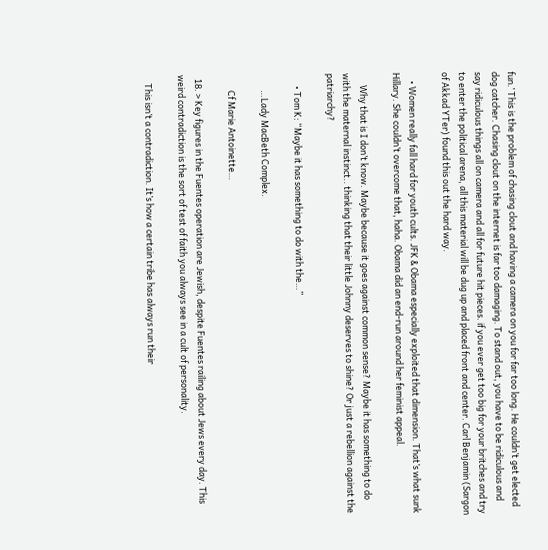fun.’ This is the problem of chasing clout and having a camera on you for far too long. He couldn’t get elected dog catcher. Chasing clout on the internet is far too damaging. To stand out, you have to be ridiculous and say ridiculous things all on camera and all for future hit pieces. if you ever get too big for your britches and try to enter the political arena, all this material will be dug up and placed front and center. Carl Benjamin (Sargon of Akkad YTer) found this out the hard way.

    • Women really fall hard for youth cults. JFK & Obama especially exploited that dimension. That’s what sunk Hillary. She couldn’t overcome that, haha. Obama did an end-run around her feminist appeal.

      Why that is I don’t know. Maybe because it goes against common sense? Maybe it has something to do with the maternal instinct.. thinking that their little Johnny deserves to shine? Or just a rebellion against the patriarchy?

      • Tom K: “Maybe it has something to do with the…”

        …Lady MacBeth Complex.

        Cf Marie Antoinette…

  18. > Key figures in the Fuentes operation are Jewish, despite Fuentes railing about Jews every day. This weird contradiction is the sort of test of faith you always see in a cult of personality.

    This isn’t a contradiction. It’s how a certain tribe has always run their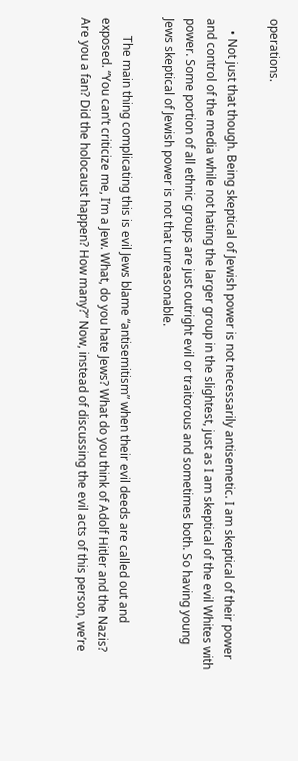operations.

    • Not just that though. Being skeptical of Jewish power is not necessarily antisemetic. I am skeptical of their power and control of the media while not hating the larger group in the slightest, just as I am skeptical of the evil Whites with power. Some portion of all ethnic groups are just outright evil or traitorous and sometimes both. So having young Jews skeptical of Jewish power is not that unreasonable.

      The main thing complicating this is evil Jews blame “antisemitism” when their evil deeds are called out and exposed. “You can’t criticize me, I’m a Jew. What, do you hate Jews? What do you think of Adolf Hitler and the Nazis? Are you a fan? Did the holocaust happen? How many?” Now, instead of discussing the evil acts of this person, we’re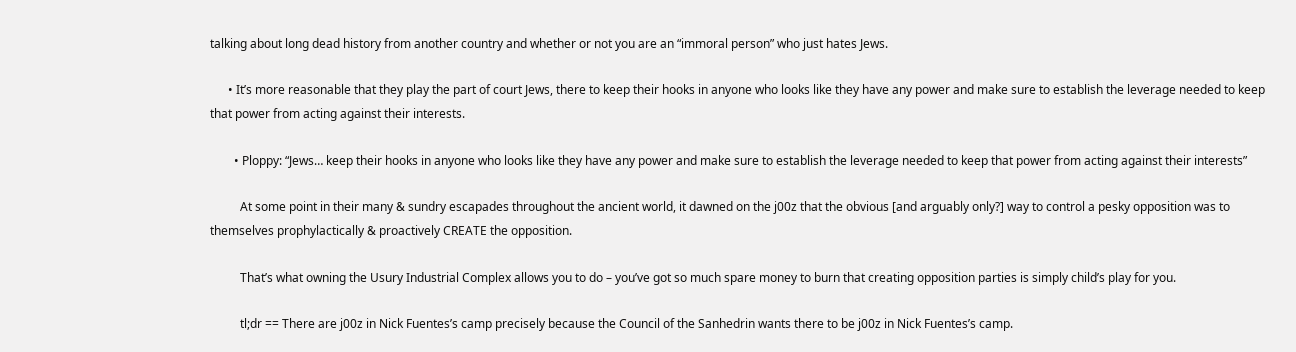talking about long dead history from another country and whether or not you are an “immoral person” who just hates Jews.

      • It’s more reasonable that they play the part of court Jews, there to keep their hooks in anyone who looks like they have any power and make sure to establish the leverage needed to keep that power from acting against their interests.

        • Ploppy: “Jews… keep their hooks in anyone who looks like they have any power and make sure to establish the leverage needed to keep that power from acting against their interests”

          At some point in their many & sundry escapades throughout the ancient world, it dawned on the j00z that the obvious [and arguably only?] way to control a pesky opposition was to themselves prophylactically & proactively CREATE the opposition.

          That’s what owning the Usury Industrial Complex allows you to do – you’ve got so much spare money to burn that creating opposition parties is simply child’s play for you.

          tl;dr == There are j00z in Nick Fuentes’s camp precisely because the Council of the Sanhedrin wants there to be j00z in Nick Fuentes’s camp.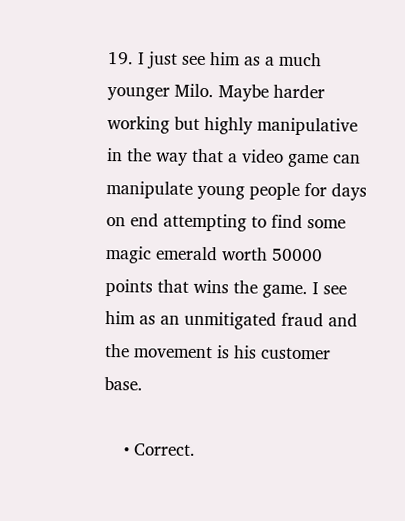19. I just see him as a much younger Milo. Maybe harder working but highly manipulative in the way that a video game can manipulate young people for days on end attempting to find some magic emerald worth 50000 points that wins the game. I see him as an unmitigated fraud and the movement is his customer base.

    • Correct.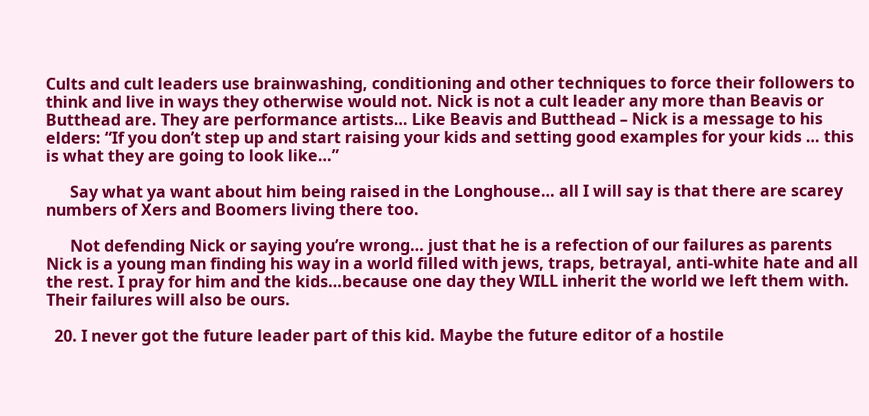Cults and cult leaders use brainwashing, conditioning and other techniques to force their followers to think and live in ways they otherwise would not. Nick is not a cult leader any more than Beavis or Butthead are. They are performance artists… Like Beavis and Butthead – Nick is a message to his elders: “If you don’t step up and start raising your kids and setting good examples for your kids … this is what they are going to look like…”

      Say what ya want about him being raised in the Longhouse… all I will say is that there are scarey numbers of Xers and Boomers living there too.

      Not defending Nick or saying you’re wrong… just that he is a refection of our failures as parents Nick is a young man finding his way in a world filled with jews, traps, betrayal, anti-white hate and all the rest. I pray for him and the kids…because one day they WILL inherit the world we left them with. Their failures will also be ours.

  20. I never got the future leader part of this kid. Maybe the future editor of a hostile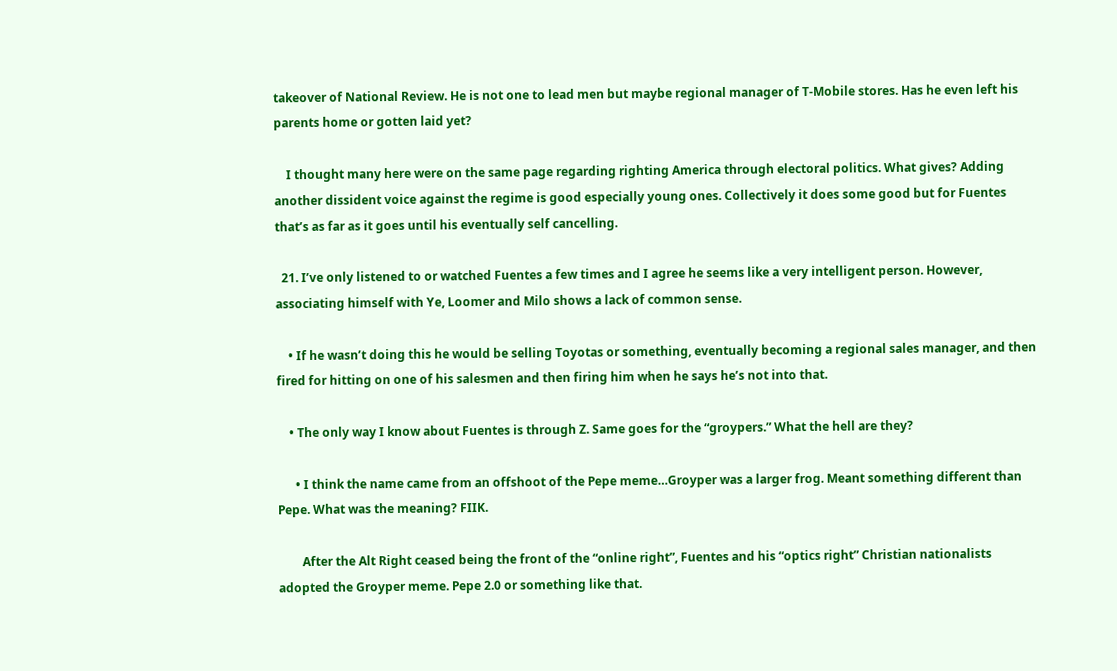takeover of National Review. He is not one to lead men but maybe regional manager of T-Mobile stores. Has he even left his parents home or gotten laid yet?

    I thought many here were on the same page regarding righting America through electoral politics. What gives? Adding another dissident voice against the regime is good especially young ones. Collectively it does some good but for Fuentes that’s as far as it goes until his eventually self cancelling.

  21. I’ve only listened to or watched Fuentes a few times and I agree he seems like a very intelligent person. However, associating himself with Ye, Loomer and Milo shows a lack of common sense.

    • If he wasn’t doing this he would be selling Toyotas or something, eventually becoming a regional sales manager, and then fired for hitting on one of his salesmen and then firing him when he says he’s not into that.

    • The only way I know about Fuentes is through Z. Same goes for the “groypers.” What the hell are they?

      • I think the name came from an offshoot of the Pepe meme…Groyper was a larger frog. Meant something different than Pepe. What was the meaning? FIIK.

        After the Alt Right ceased being the front of the “online right”, Fuentes and his “optics right” Christian nationalists adopted the Groyper meme. Pepe 2.0 or something like that.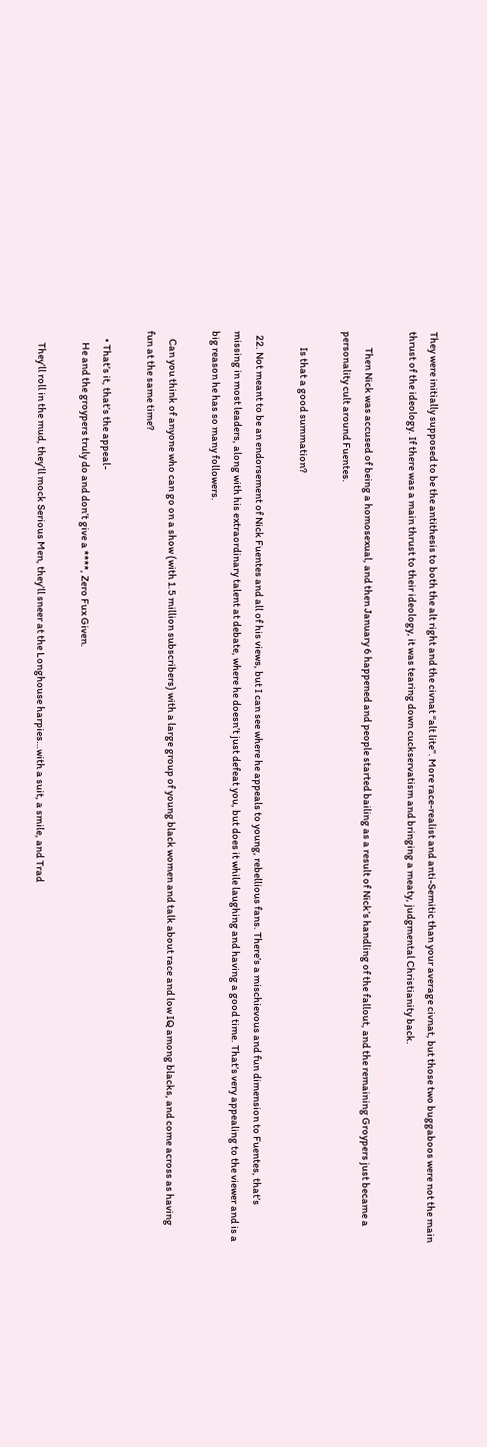They were initially supposed to be the antithesis to both the alt right and the civnat “alt lite”. More race-realist and anti-Semitic than your average civnat, but those two buggaboos were not the main thrust of the ideology. If there was a main thrust to their ideology, it was tearing down cuckservatism and bringing a meaty, judgmental Christianity back.

        Then Nick was accused of being a homosexual, and then January 6 happened and people started bailing as a result of Nick’s handling of the fallout, and the remaining Groypers just became a personality cult around Fuentes.

        Is that a good summation?

  22. Not meant to be an endorsement of Nick Fuentes and all of his views, but I can see where he appeals to young, rebellious fans. There’s a mischievous and fun dimension to Fuentes, that’s missing in most leaders, along with his extraordinary talent at debate, where he doesn’t just defeat you, but does it while laughing and having a good time. That’s very appealing to the viewer and is a big reason he has so many followers.

    Can you think of anyone who can go on a show (with 1.5 million subscribers) with a large group of young black women and talk about race and low IQ among blacks, and come across as having fun at the same time?

    • That’s it, that’s the appeal-
      He and the groypers truly do and don’t give a ****, Zero Fux Given.

      They’ll roll in the mud, they’ll mock Serious Men, they’ll sneer at the Longhouse harpies…with a suit, a smile, and Trad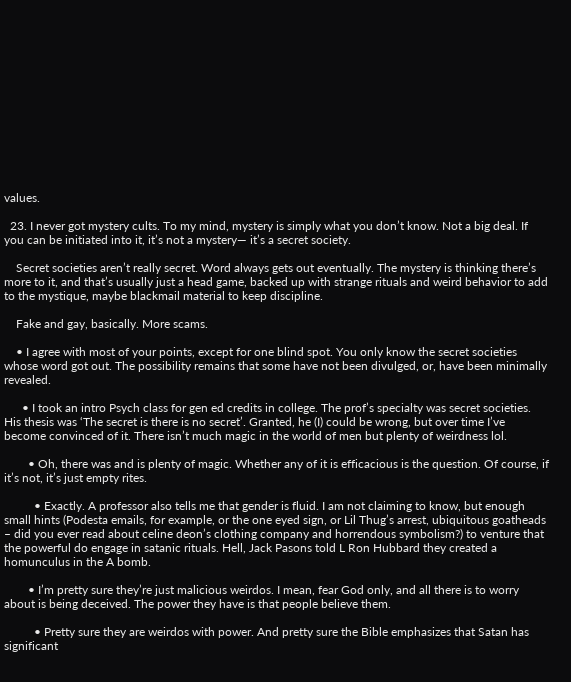values.

  23. I never got mystery cults. To my mind, mystery is simply what you don’t know. Not a big deal. If you can be initiated into it, it’s not a mystery— it’s a secret society.

    Secret societies aren’t really secret. Word always gets out eventually. The mystery is thinking there’s more to it, and that’s usually just a head game, backed up with strange rituals and weird behavior to add to the mystique, maybe blackmail material to keep discipline.

    Fake and gay, basically. More scams.

    • I agree with most of your points, except for one blind spot. You only know the secret societies whose word got out. The possibility remains that some have not been divulged, or, have been minimally revealed.

      • I took an intro Psych class for gen ed credits in college. The prof’s specialty was secret societies. His thesis was ‘The secret is there is no secret’. Granted, he (I) could be wrong, but over time I’ve become convinced of it. There isn’t much magic in the world of men but plenty of weirdness lol.

        • Oh, there was and is plenty of magic. Whether any of it is efficacious is the question. Of course, if it’s not, it’s just empty rites.

          • Exactly. A professor also tells me that gender is fluid. I am not claiming to know, but enough small hints (Podesta emails, for example, or the one eyed sign, or Lil Thug’s arrest, ubiquitous goatheads – did you ever read about celine deon’s clothing company and horrendous symbolism?) to venture that the powerful do engage in satanic rituals. Hell, Jack Pasons told L Ron Hubbard they created a homunculus in the A bomb.

        • I’m pretty sure they’re just malicious weirdos. I mean, fear God only, and all there is to worry about is being deceived. The power they have is that people believe them.

          • Pretty sure they are weirdos with power. And pretty sure the Bible emphasizes that Satan has significant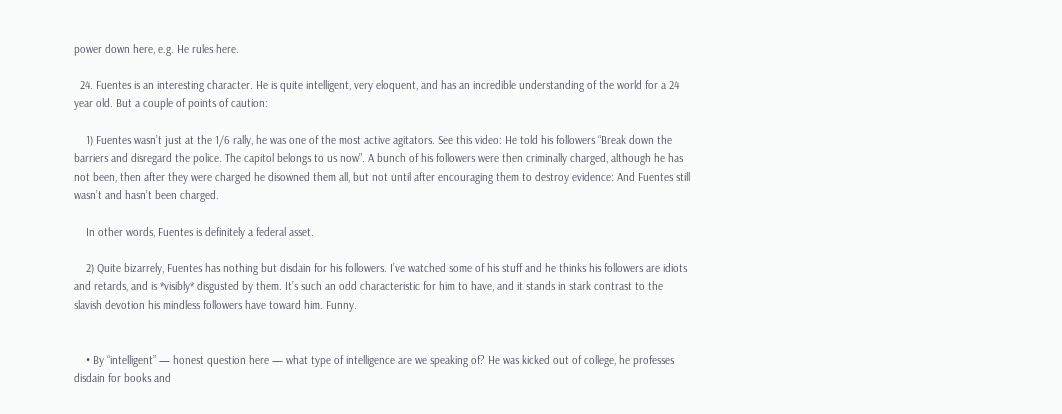power down here, e.g. He rules here.

  24. Fuentes is an interesting character. He is quite intelligent, very eloquent, and has an incredible understanding of the world for a 24 year old. But a couple of points of caution:

    1) Fuentes wasn’t just at the 1/6 rally, he was one of the most active agitators. See this video: He told his followers “Break down the barriers and disregard the police. The capitol belongs to us now”. A bunch of his followers were then criminally charged, although he has not been, then after they were charged he disowned them all, but not until after encouraging them to destroy evidence: And Fuentes still wasn’t and hasn’t been charged.

    In other words, Fuentes is definitely a federal asset.

    2) Quite bizarrely, Fuentes has nothing but disdain for his followers. I’ve watched some of his stuff and he thinks his followers are idiots and retards, and is *visibly* disgusted by them. It’s such an odd characteristic for him to have, and it stands in stark contrast to the slavish devotion his mindless followers have toward him. Funny.


    • By “intelligent” — honest question here — what type of intelligence are we speaking of? He was kicked out of college, he professes disdain for books and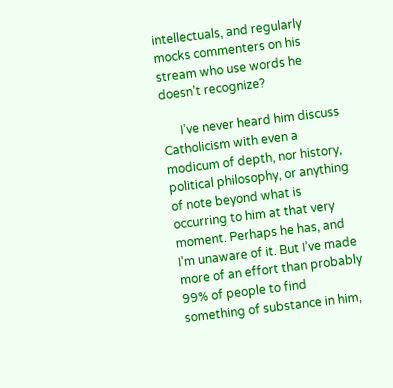intellectuals, and regularly mocks commenters on his stream who use words he doesn’t recognize?

      I’ve never heard him discuss Catholicism with even a modicum of depth, nor history, political philosophy, or anything of note beyond what is occurring to him at that very moment. Perhaps he has, and I’m unaware of it. But I’ve made more of an effort than probably 99% of people to find something of substance in him,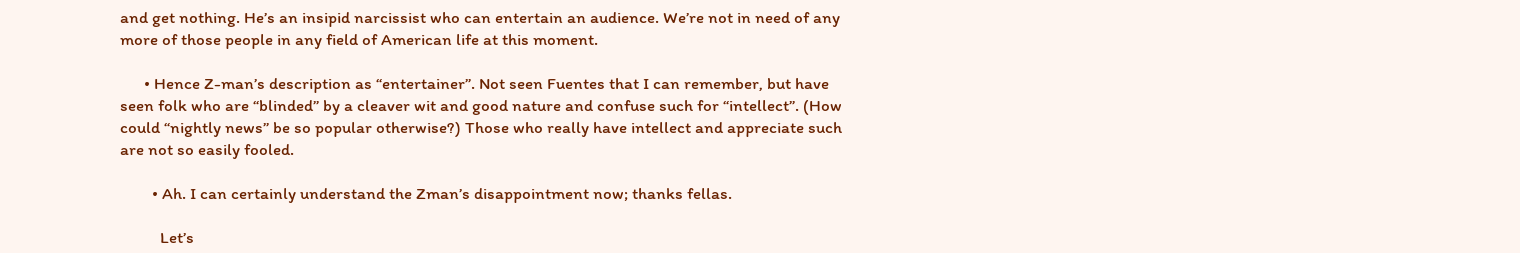and get nothing. He’s an insipid narcissist who can entertain an audience. We’re not in need of any more of those people in any field of American life at this moment.

      • Hence Z-man’s description as “entertainer”. Not seen Fuentes that I can remember, but have seen folk who are “blinded” by a cleaver wit and good nature and confuse such for “intellect”. (How could “nightly news” be so popular otherwise?) Those who really have intellect and appreciate such are not so easily fooled.

        • Ah. I can certainly understand the Zman’s disappointment now; thanks fellas.

          Let’s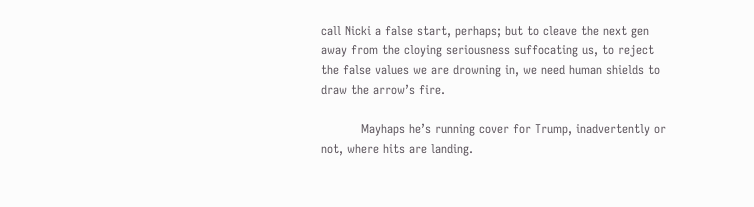call Nicki a false start, perhaps; but to cleave the next gen away from the cloying seriousness suffocating us, to reject the false values we are drowning in, we need human shields to draw the arrow’s fire.

          Mayhaps he’s running cover for Trump, inadvertently or not, where hits are landing.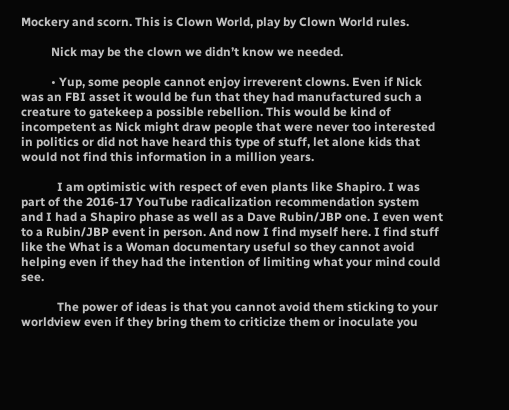Mockery and scorn. This is Clown World, play by Clown World rules.

          Nick may be the clown we didn’t know we needed.

          • Yup, some people cannot enjoy irreverent clowns. Even if Nick was an FBI asset it would be fun that they had manufactured such a creature to gatekeep a possible rebellion. This would be kind of incompetent as Nick might draw people that were never too interested in politics or did not have heard this type of stuff, let alone kids that would not find this information in a million years.

            I am optimistic with respect of even plants like Shapiro. I was part of the 2016-17 YouTube radicalization recommendation system and I had a Shapiro phase as well as a Dave Rubin/JBP one. I even went to a Rubin/JBP event in person. And now I find myself here. I find stuff like the What is a Woman documentary useful so they cannot avoid helping even if they had the intention of limiting what your mind could see.

            The power of ideas is that you cannot avoid them sticking to your worldview even if they bring them to criticize them or inoculate you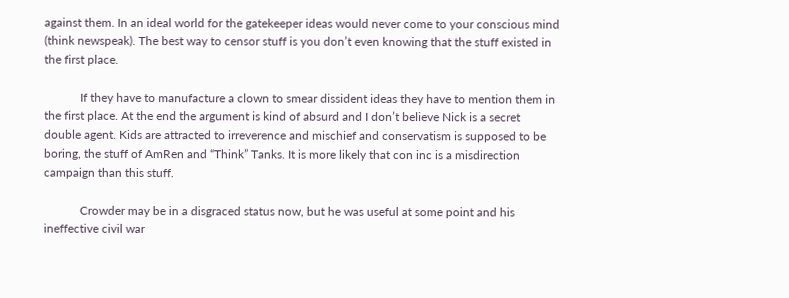against them. In an ideal world for the gatekeeper ideas would never come to your conscious mind (think newspeak). The best way to censor stuff is you don’t even knowing that the stuff existed in the first place.

            If they have to manufacture a clown to smear dissident ideas they have to mention them in the first place. At the end the argument is kind of absurd and I don’t believe Nick is a secret double agent. Kids are attracted to irreverence and mischief and conservatism is supposed to be boring, the stuff of AmRen and “Think” Tanks. It is more likely that con inc is a misdirection campaign than this stuff.

            Crowder may be in a disgraced status now, but he was useful at some point and his ineffective civil war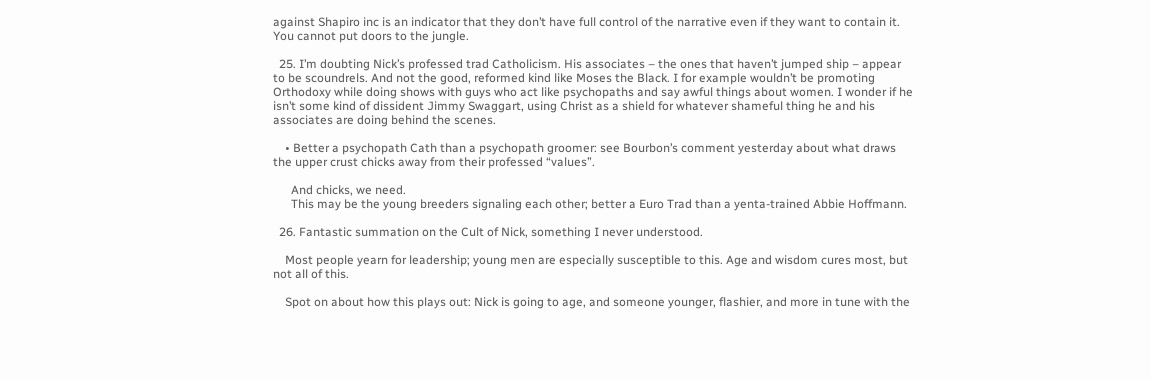against Shapiro inc is an indicator that they don’t have full control of the narrative even if they want to contain it. You cannot put doors to the jungle.

  25. I’m doubting Nick’s professed trad Catholicism. His associates – the ones that haven’t jumped ship – appear to be scoundrels. And not the good, reformed kind like Moses the Black. I for example wouldn’t be promoting Orthodoxy while doing shows with guys who act like psychopaths and say awful things about women. I wonder if he isn’t some kind of dissident Jimmy Swaggart, using Christ as a shield for whatever shameful thing he and his associates are doing behind the scenes.

    • Better a psychopath Cath than a psychopath groomer: see Bourbon’s comment yesterday about what draws the upper crust chicks away from their professed “values”.

      And chicks, we need.
      This may be the young breeders signaling each other; better a Euro Trad than a yenta-trained Abbie Hoffmann.

  26. Fantastic summation on the Cult of Nick, something I never understood.

    Most people yearn for leadership; young men are especially susceptible to this. Age and wisdom cures most, but not all of this.

    Spot on about how this plays out: Nick is going to age, and someone younger, flashier, and more in tune with the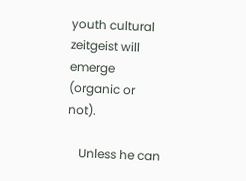youth cultural zeitgeist will emerge (organic or not).

    Unless he can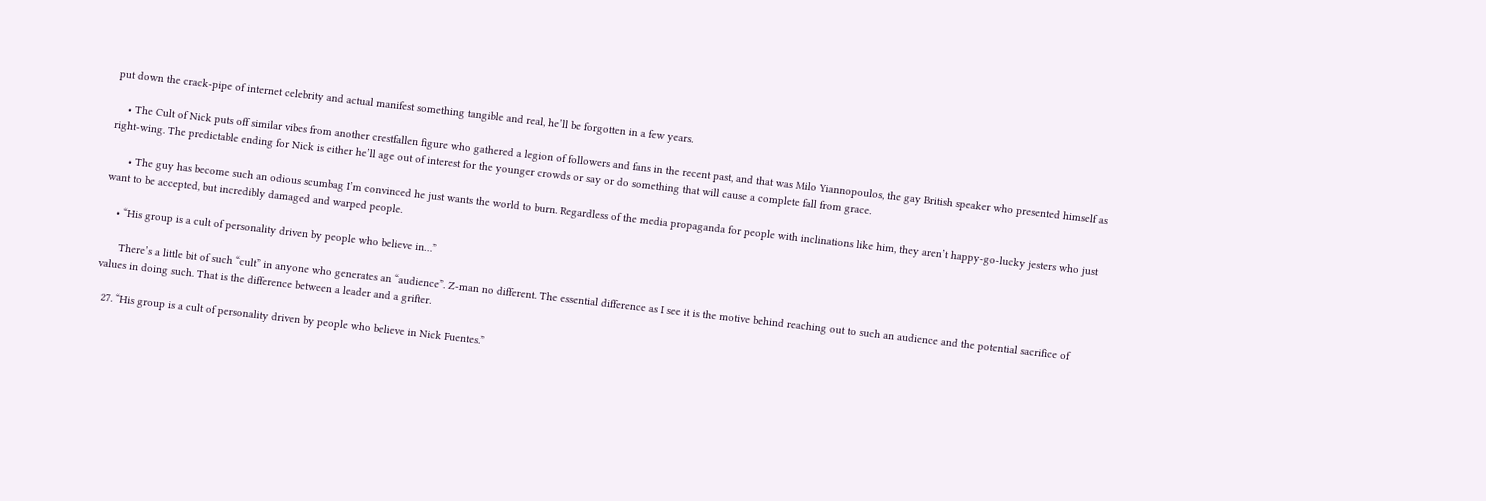put down the crack-pipe of internet celebrity and actual manifest something tangible and real, he’ll be forgotten in a few years.

    • The Cult of Nick puts off similar vibes from another crestfallen figure who gathered a legion of followers and fans in the recent past, and that was Milo Yiannopoulos, the gay British speaker who presented himself as right-wing. The predictable ending for Nick is either he’ll age out of interest for the younger crowds or say or do something that will cause a complete fall from grace.

      • The guy has become such an odious scumbag I’m convinced he just wants the world to burn. Regardless of the media propaganda for people with inclinations like him, they aren’t happy-go-lucky jesters who just want to be accepted, but incredibly damaged and warped people.

    • “His group is a cult of personality driven by people who believe in…”

      There’s a little bit of such “cult” in anyone who generates an “audience”. Z-man no different. The essential difference as I see it is the motive behind reaching out to such an audience and the potential sacrifice of values in doing such. That is the difference between a leader and a grifter.

  27. “His group is a cult of personality driven by people who believe in Nick Fuentes.”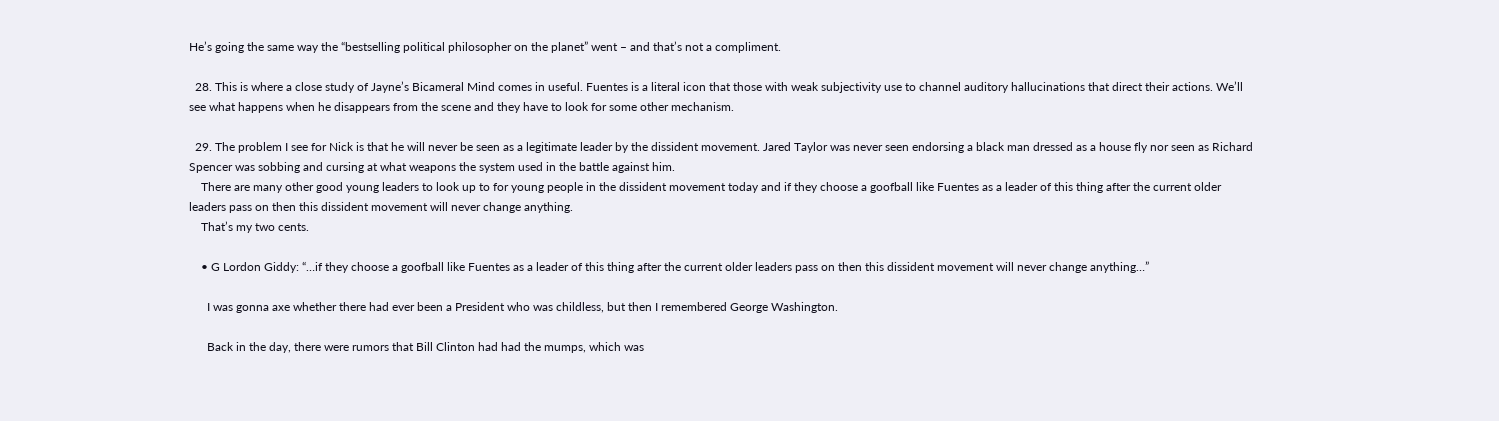He’s going the same way the “bestselling political philosopher on the planet” went – and that’s not a compliment.

  28. This is where a close study of Jayne’s Bicameral Mind comes in useful. Fuentes is a literal icon that those with weak subjectivity use to channel auditory hallucinations that direct their actions. We’ll see what happens when he disappears from the scene and they have to look for some other mechanism.

  29. The problem I see for Nick is that he will never be seen as a legitimate leader by the dissident movement. Jared Taylor was never seen endorsing a black man dressed as a house fly nor seen as Richard Spencer was sobbing and cursing at what weapons the system used in the battle against him.
    There are many other good young leaders to look up to for young people in the dissident movement today and if they choose a goofball like Fuentes as a leader of this thing after the current older leaders pass on then this dissident movement will never change anything.
    That’s my two cents.

    • G Lordon Giddy: “…if they choose a goofball like Fuentes as a leader of this thing after the current older leaders pass on then this dissident movement will never change anything…”

      I was gonna axe whether there had ever been a President who was childless, but then I remembered George Washington.

      Back in the day, there were rumors that Bill Clinton had had the mumps, which was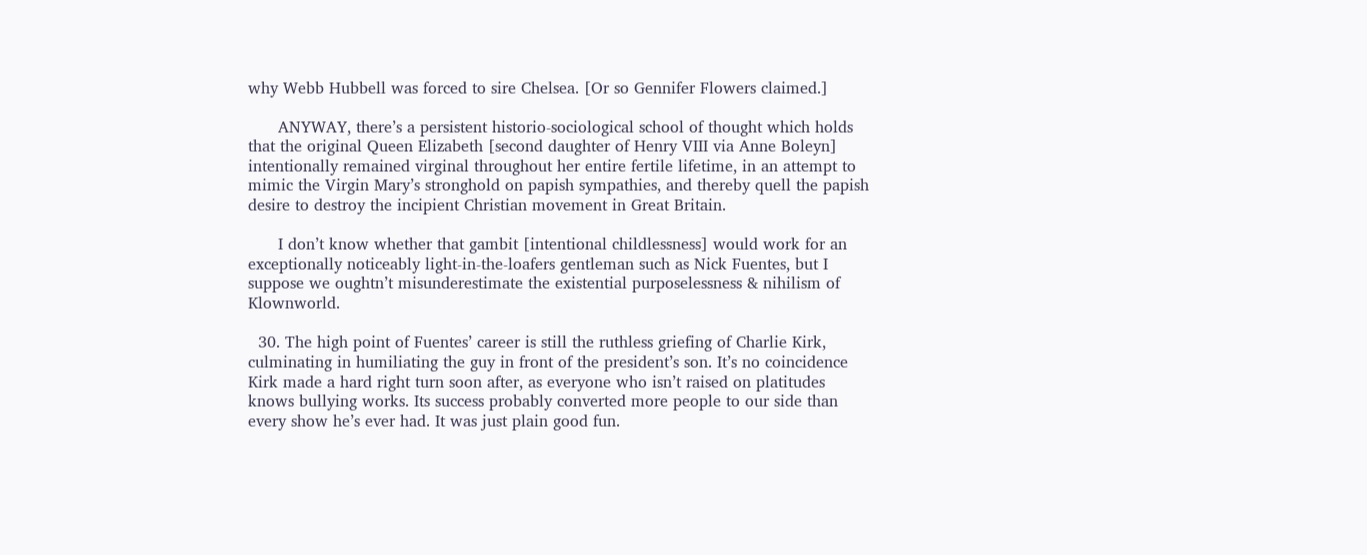why Webb Hubbell was forced to sire Chelsea. [Or so Gennifer Flowers claimed.]

      ANYWAY, there’s a persistent historio-sociological school of thought which holds that the original Queen Elizabeth [second daughter of Henry VIII via Anne Boleyn] intentionally remained virginal throughout her entire fertile lifetime, in an attempt to mimic the Virgin Mary’s stronghold on papish sympathies, and thereby quell the papish desire to destroy the incipient Christian movement in Great Britain.

      I don’t know whether that gambit [intentional childlessness] would work for an exceptionally noticeably light-in-the-loafers gentleman such as Nick Fuentes, but I suppose we oughtn’t misunderestimate the existential purposelessness & nihilism of Klownworld.

  30. The high point of Fuentes’ career is still the ruthless griefing of Charlie Kirk, culminating in humiliating the guy in front of the president’s son. It’s no coincidence Kirk made a hard right turn soon after, as everyone who isn’t raised on platitudes knows bullying works. Its success probably converted more people to our side than every show he’s ever had. It was just plain good fun.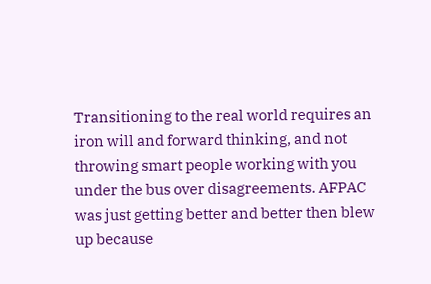Transitioning to the real world requires an iron will and forward thinking, and not throwing smart people working with you under the bus over disagreements. AFPAC was just getting better and better then blew up because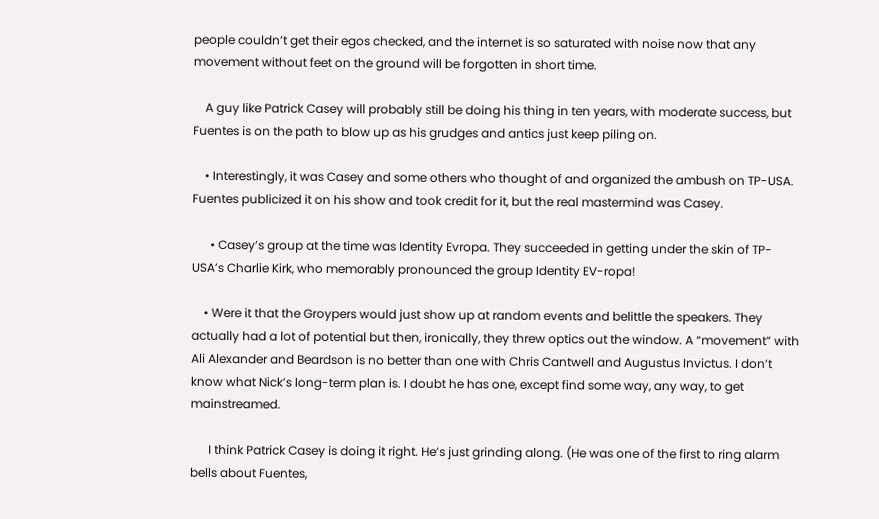people couldn’t get their egos checked, and the internet is so saturated with noise now that any movement without feet on the ground will be forgotten in short time.

    A guy like Patrick Casey will probably still be doing his thing in ten years, with moderate success, but Fuentes is on the path to blow up as his grudges and antics just keep piling on.

    • Interestingly, it was Casey and some others who thought of and organized the ambush on TP-USA. Fuentes publicized it on his show and took credit for it, but the real mastermind was Casey.

      • Casey’s group at the time was Identity Evropa. They succeeded in getting under the skin of TP-USA’s Charlie Kirk, who memorably pronounced the group Identity EV-ropa!

    • Were it that the Groypers would just show up at random events and belittle the speakers. They actually had a lot of potential but then, ironically, they threw optics out the window. A “movement” with Ali Alexander and Beardson is no better than one with Chris Cantwell and Augustus Invictus. I don’t know what Nick’s long-term plan is. I doubt he has one, except find some way, any way, to get mainstreamed.

      I think Patrick Casey is doing it right. He’s just grinding along. (He was one of the first to ring alarm bells about Fuentes,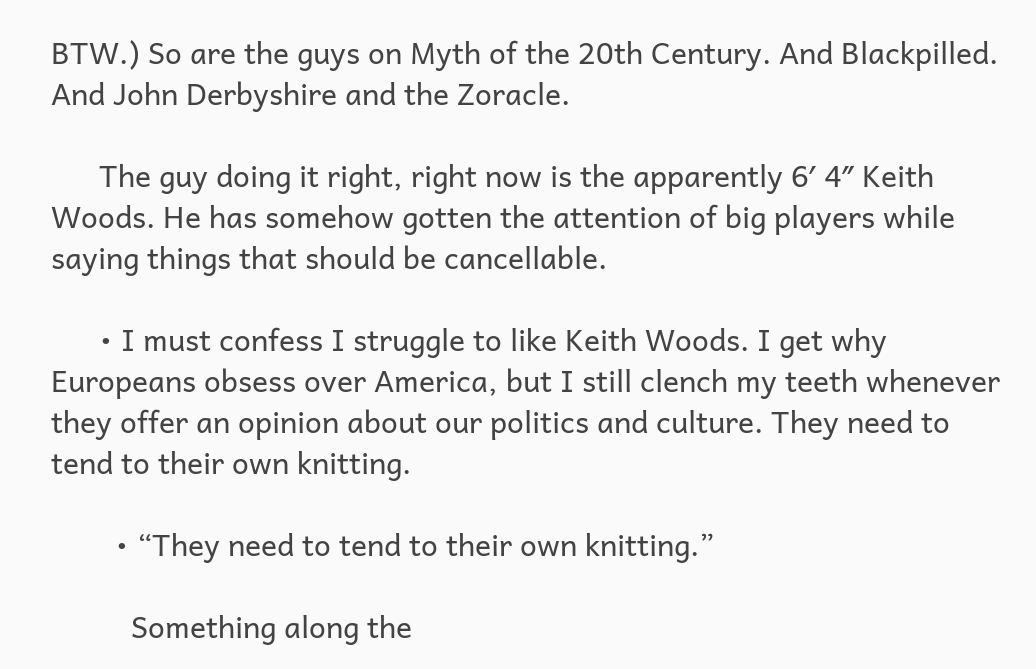BTW.) So are the guys on Myth of the 20th Century. And Blackpilled. And John Derbyshire and the Zoracle.

      The guy doing it right, right now is the apparently 6′ 4″ Keith Woods. He has somehow gotten the attention of big players while saying things that should be cancellable.

      • I must confess I struggle to like Keith Woods. I get why Europeans obsess over America, but I still clench my teeth whenever they offer an opinion about our politics and culture. They need to tend to their own knitting.

        • “They need to tend to their own knitting.”

          Something along the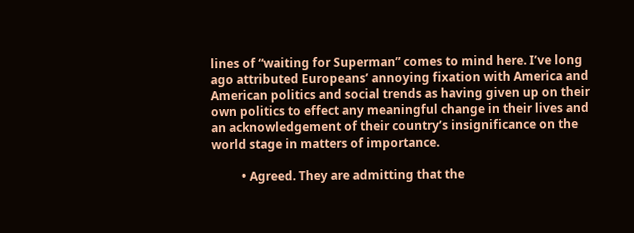lines of “waiting for Superman” comes to mind here. I’ve long ago attributed Europeans’ annoying fixation with America and American politics and social trends as having given up on their own politics to effect any meaningful change in their lives and an acknowledgement of their country’s insignificance on the world stage in matters of importance.

          • Agreed. They are admitting that the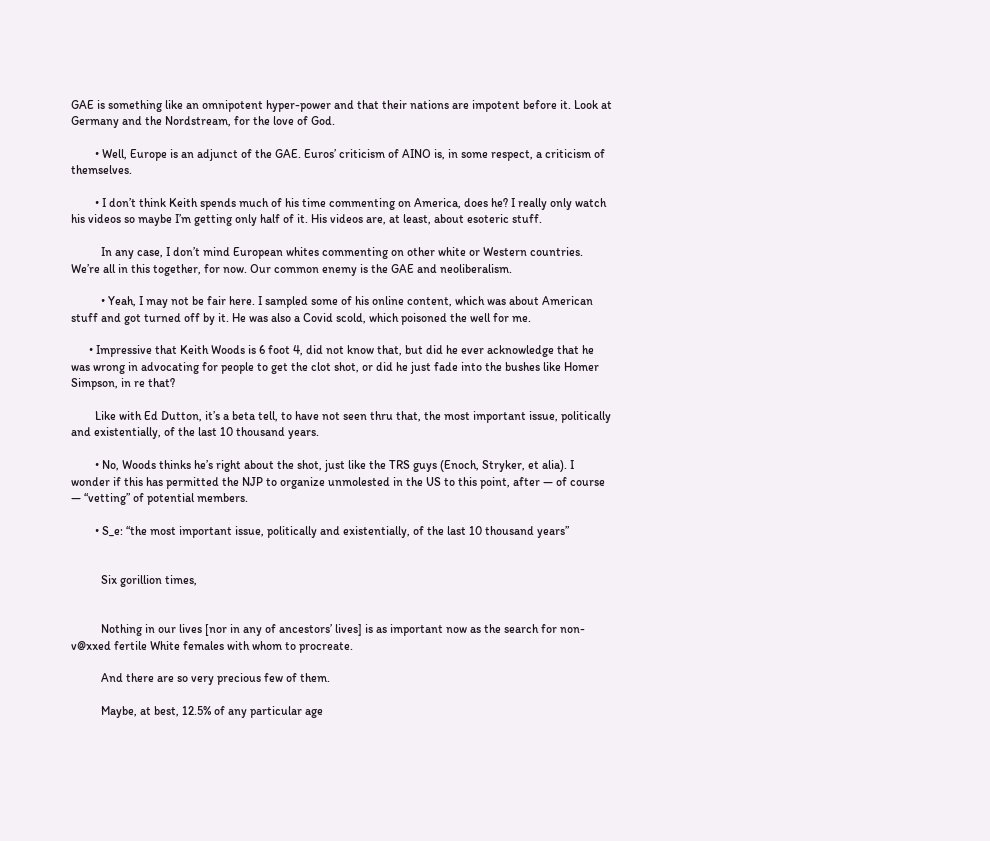GAE is something like an omnipotent hyper-power and that their nations are impotent before it. Look at Germany and the Nordstream, for the love of God.

        • Well, Europe is an adjunct of the GAE. Euros’ criticism of AINO is, in some respect, a criticism of themselves.

        • I don’t think Keith spends much of his time commenting on America, does he? I really only watch his videos so maybe I’m getting only half of it. His videos are, at least, about esoteric stuff.

          In any case, I don’t mind European whites commenting on other white or Western countries. We’re all in this together, for now. Our common enemy is the GAE and neoliberalism.

          • Yeah, I may not be fair here. I sampled some of his online content, which was about American stuff and got turned off by it. He was also a Covid scold, which poisoned the well for me.

      • Impressive that Keith Woods is 6 foot 4, did not know that, but did he ever acknowledge that he was wrong in advocating for people to get the clot shot, or did he just fade into the bushes like Homer Simpson, in re that?

        Like with Ed Dutton, it’s a beta tell, to have not seen thru that, the most important issue, politically and existentially, of the last 10 thousand years.

        • No, Woods thinks he’s right about the shot, just like the TRS guys (Enoch, Stryker, et alia). I wonder if this has permitted the NJP to organize unmolested in the US to this point, after — of course — “vetting” of potential members.

        • S_e: “the most important issue, politically and existentially, of the last 10 thousand years”


          Six gorillion times,


          Nothing in our lives [nor in any of ancestors’ lives] is as important now as the search for non-v@xxed fertile White females with whom to procreate.

          And there are so very precious few of them.

          Maybe, at best, 12.5% of any particular age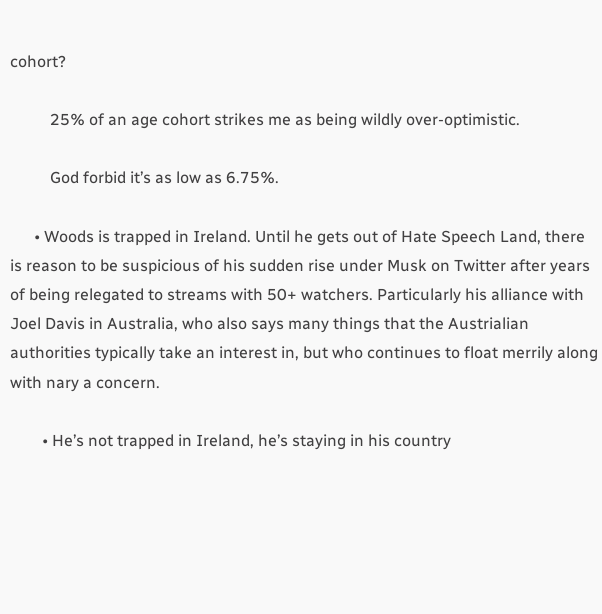cohort?

          25% of an age cohort strikes me as being wildly over-optimistic.

          God forbid it’s as low as 6.75%.

      • Woods is trapped in Ireland. Until he gets out of Hate Speech Land, there is reason to be suspicious of his sudden rise under Musk on Twitter after years of being relegated to streams with 50+ watchers. Particularly his alliance with Joel Davis in Australia, who also says many things that the Austrialian authorities typically take an interest in, but who continues to float merrily along with nary a concern.

        • He’s not trapped in Ireland, he’s staying in his country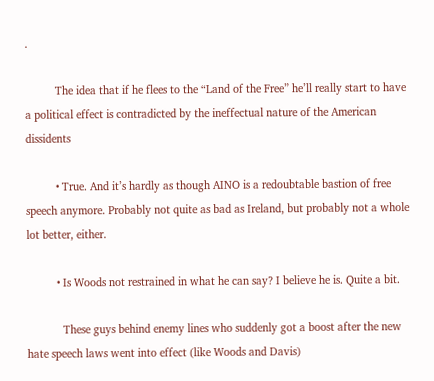.

          The idea that if he flees to the “Land of the Free” he’ll really start to have a political effect is contradicted by the ineffectual nature of the American dissidents

          • True. And it’s hardly as though AINO is a redoubtable bastion of free speech anymore. Probably not quite as bad as Ireland, but probably not a whole lot better, either.

          • Is Woods not restrained in what he can say? I believe he is. Quite a bit.

            These guys behind enemy lines who suddenly got a boost after the new hate speech laws went into effect (like Woods and Davis)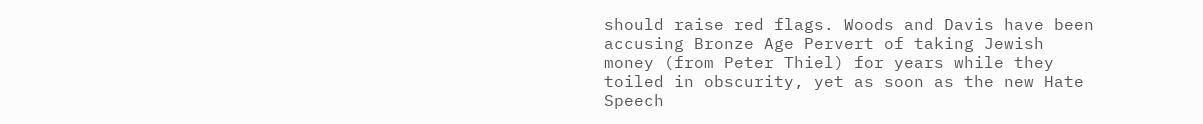should raise red flags. Woods and Davis have been accusing Bronze Age Pervert of taking Jewish money (from Peter Thiel) for years while they toiled in obscurity, yet as soon as the new Hate Speech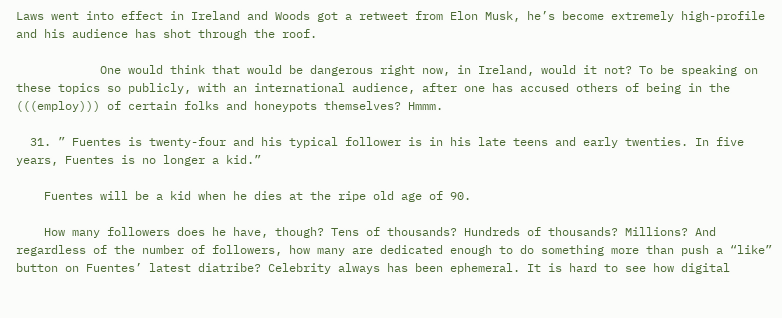Laws went into effect in Ireland and Woods got a retweet from Elon Musk, he’s become extremely high-profile and his audience has shot through the roof.

            One would think that would be dangerous right now, in Ireland, would it not? To be speaking on these topics so publicly, with an international audience, after one has accused others of being in the (((employ))) of certain folks and honeypots themselves? Hmmm.

  31. ” Fuentes is twenty-four and his typical follower is in his late teens and early twenties. In five years, Fuentes is no longer a kid.”

    Fuentes will be a kid when he dies at the ripe old age of 90.

    How many followers does he have, though? Tens of thousands? Hundreds of thousands? Millions? And regardless of the number of followers, how many are dedicated enough to do something more than push a “like” button on Fuentes’ latest diatribe? Celebrity always has been ephemeral. It is hard to see how digital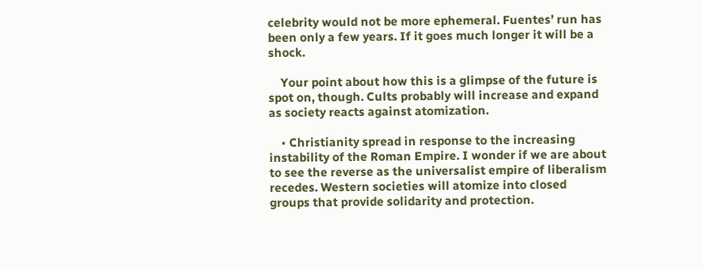celebrity would not be more ephemeral. Fuentes’ run has been only a few years. If it goes much longer it will be a shock.

    Your point about how this is a glimpse of the future is spot on, though. Cults probably will increase and expand as society reacts against atomization.

    • Christianity spread in response to the increasing instability of the Roman Empire. I wonder if we are about to see the reverse as the universalist empire of liberalism recedes. Western societies will atomize into closed groups that provide solidarity and protection.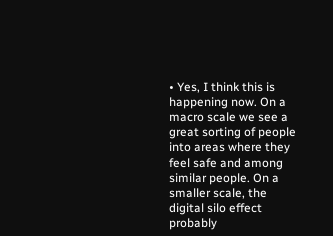• Yes, I think this is happening now. On a macro scale we see a great sorting of people into areas where they feel safe and among similar people. On a smaller scale, the digital silo effect probably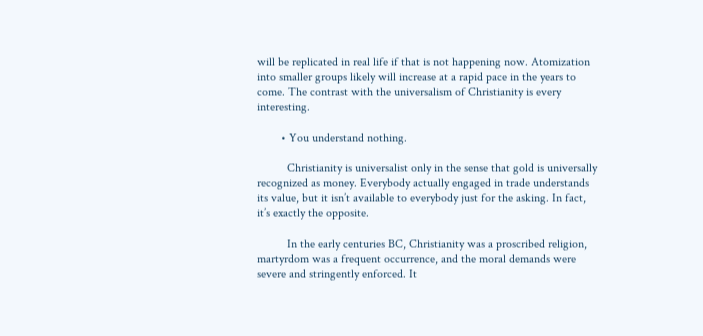will be replicated in real life if that is not happening now. Atomization into smaller groups likely will increase at a rapid pace in the years to come. The contrast with the universalism of Christianity is every interesting.

        • You understand nothing.

          Christianity is universalist only in the sense that gold is universally recognized as money. Everybody actually engaged in trade understands its value, but it isn’t available to everybody just for the asking. In fact, it’s exactly the opposite.

          In the early centuries BC, Christianity was a proscribed religion, martyrdom was a frequent occurrence, and the moral demands were severe and stringently enforced. It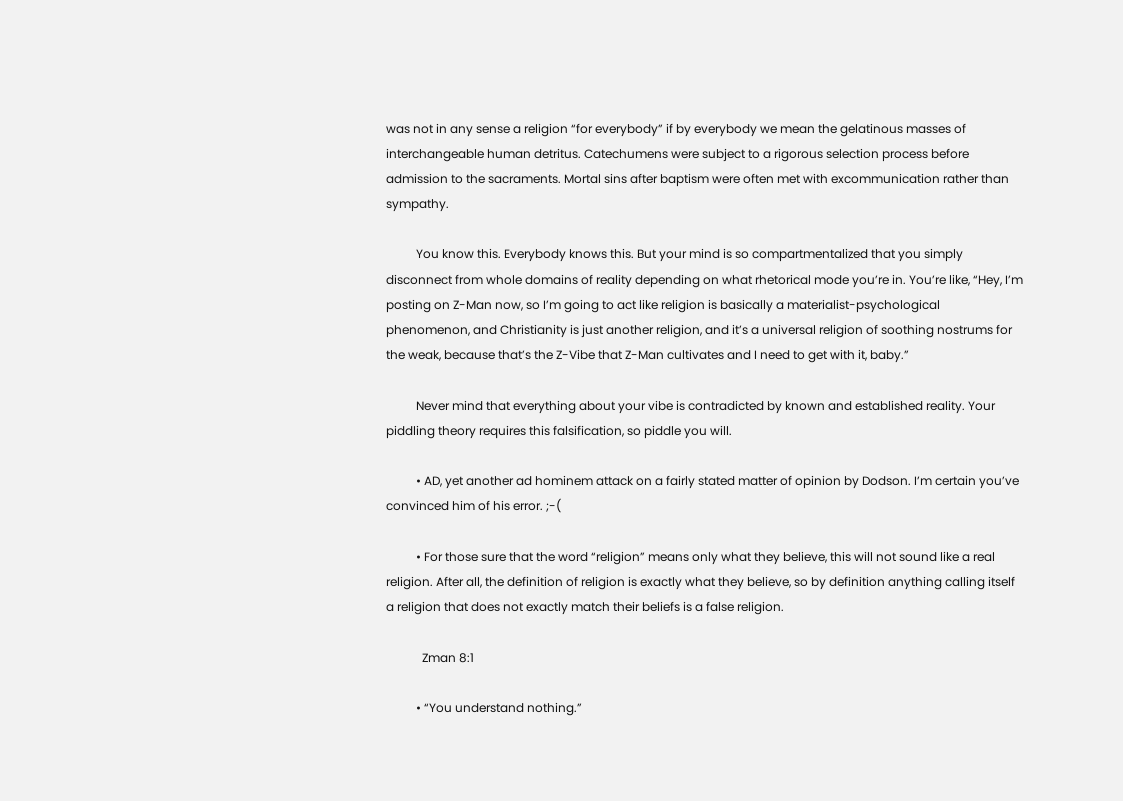was not in any sense a religion “for everybody” if by everybody we mean the gelatinous masses of interchangeable human detritus. Catechumens were subject to a rigorous selection process before admission to the sacraments. Mortal sins after baptism were often met with excommunication rather than sympathy.

          You know this. Everybody knows this. But your mind is so compartmentalized that you simply disconnect from whole domains of reality depending on what rhetorical mode you’re in. You’re like, “Hey, I’m posting on Z-Man now, so I’m going to act like religion is basically a materialist-psychological phenomenon, and Christianity is just another religion, and it’s a universal religion of soothing nostrums for the weak, because that’s the Z-Vibe that Z-Man cultivates and I need to get with it, baby.”

          Never mind that everything about your vibe is contradicted by known and established reality. Your piddling theory requires this falsification, so piddle you will.

          • AD, yet another ad hominem attack on a fairly stated matter of opinion by Dodson. I’m certain you’ve convinced him of his error. ;-(

          • For those sure that the word “religion” means only what they believe, this will not sound like a real religion. After all, the definition of religion is exactly what they believe, so by definition anything calling itself a religion that does not exactly match their beliefs is a false religion.

            Zman 8:1

          • “You understand nothing.”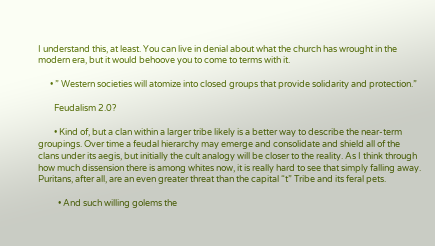I understand this, at least. You can live in denial about what the church has wrought in the modern era, but it would behoove you to come to terms with it.

      • ” Western societies will atomize into closed groups that provide solidarity and protection.”

        Feudalism 2.0?

        • Kind of, but a clan within a larger tribe likely is a better way to describe the near-term groupings. Over time a feudal hierarchy may emerge and consolidate and shield all of the clans under its aegis, but initially the cult analogy will be closer to the reality. As I think through how much dissension there is among whites now, it is really hard to see that simply falling away. Puritans, after all, are an even greater threat than the capital “t” Tribe and its feral pets.

          • And such willing golems the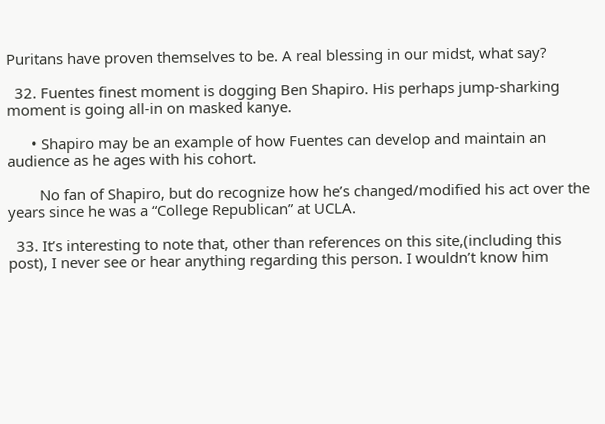Puritans have proven themselves to be. A real blessing in our midst, what say?

  32. Fuentes finest moment is dogging Ben Shapiro. His perhaps jump-sharking moment is going all-in on masked kanye.

      • Shapiro may be an example of how Fuentes can develop and maintain an audience as he ages with his cohort.

        No fan of Shapiro, but do recognize how he’s changed/modified his act over the years since he was a “College Republican” at UCLA.

  33. It’s interesting to note that, other than references on this site,(including this post), I never see or hear anything regarding this person. I wouldn’t know him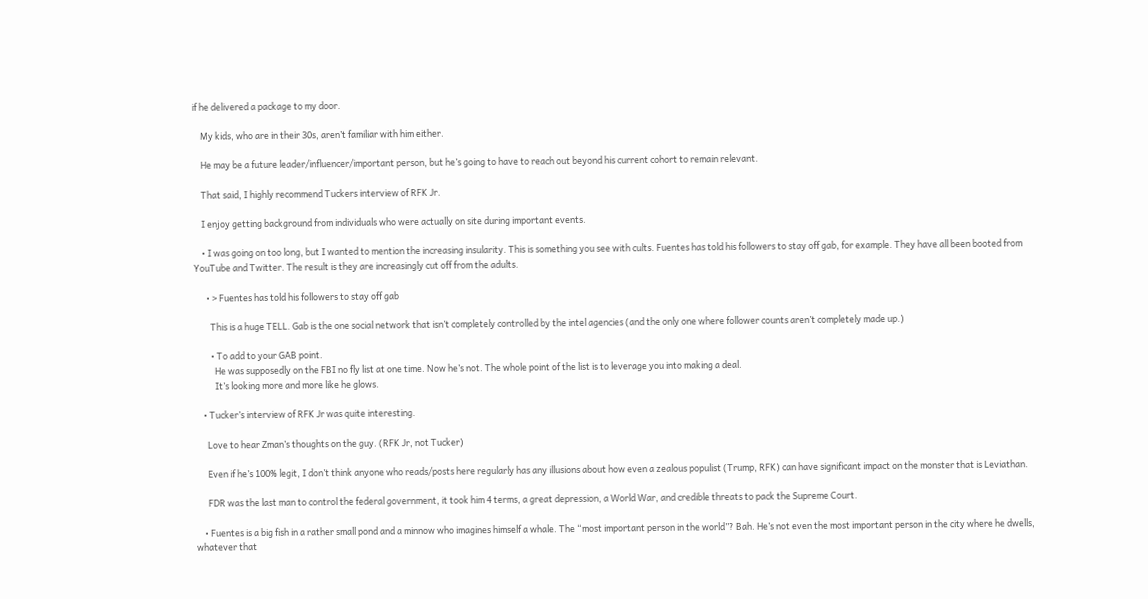if he delivered a package to my door.

    My kids, who are in their 30s, aren’t familiar with him either.

    He may be a future leader/influencer/important person, but he’s going to have to reach out beyond his current cohort to remain relevant.

    That said, I highly recommend Tuckers interview of RFK Jr.

    I enjoy getting background from individuals who were actually on site during important events.

    • I was going on too long, but I wanted to mention the increasing insularity. This is something you see with cults. Fuentes has told his followers to stay off gab, for example. They have all been booted from YouTube and Twitter. The result is they are increasingly cut off from the adults.

      • > Fuentes has told his followers to stay off gab

        This is a huge TELL. Gab is the one social network that isn’t completely controlled by the intel agencies (and the only one where follower counts aren’t completely made up.)

        • To add to your GAB point.
          He was supposedly on the FBI no fly list at one time. Now he’s not. The whole point of the list is to leverage you into making a deal.
          It’s looking more and more like he glows.

    • Tucker’s interview of RFK Jr was quite interesting.

      Love to hear Zman’s thoughts on the guy. (RFK Jr, not Tucker)

      Even if he’s 100% legit, I don’t think anyone who reads/posts here regularly has any illusions about how even a zealous populist (Trump, RFK) can have significant impact on the monster that is Leviathan.

      FDR was the last man to control the federal government, it took him 4 terms, a great depression, a World War, and credible threats to pack the Supreme Court.

    • Fuentes is a big fish in a rather small pond and a minnow who imagines himself a whale. The “most important person in the world”? Bah. He’s not even the most important person in the city where he dwells, whatever that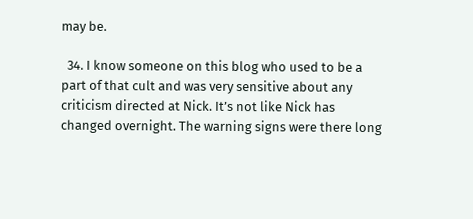may be.

  34. I know someone on this blog who used to be a part of that cult and was very sensitive about any criticism directed at Nick. It’s not like Nick has changed overnight. The warning signs were there long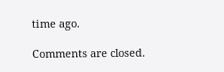time ago.

Comments are closed.